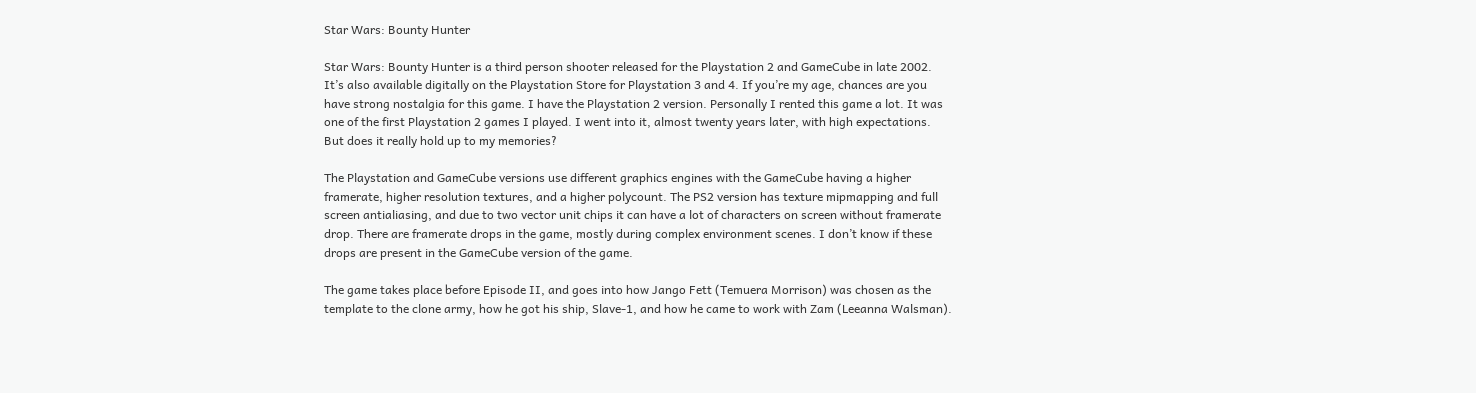Star Wars: Bounty Hunter

Star Wars: Bounty Hunter is a third person shooter released for the Playstation 2 and GameCube in late 2002. It’s also available digitally on the Playstation Store for Playstation 3 and 4. If you’re my age, chances are you have strong nostalgia for this game. I have the Playstation 2 version. Personally I rented this game a lot. It was one of the first Playstation 2 games I played. I went into it, almost twenty years later, with high expectations. But does it really hold up to my memories?

The Playstation and GameCube versions use different graphics engines with the GameCube having a higher framerate, higher resolution textures, and a higher polycount. The PS2 version has texture mipmapping and full screen antialiasing, and due to two vector unit chips it can have a lot of characters on screen without framerate drop. There are framerate drops in the game, mostly during complex environment scenes. I don’t know if these drops are present in the GameCube version of the game.

The game takes place before Episode II, and goes into how Jango Fett (Temuera Morrison) was chosen as the template to the clone army, how he got his ship, Slave-1, and how he came to work with Zam (Leeanna Walsman).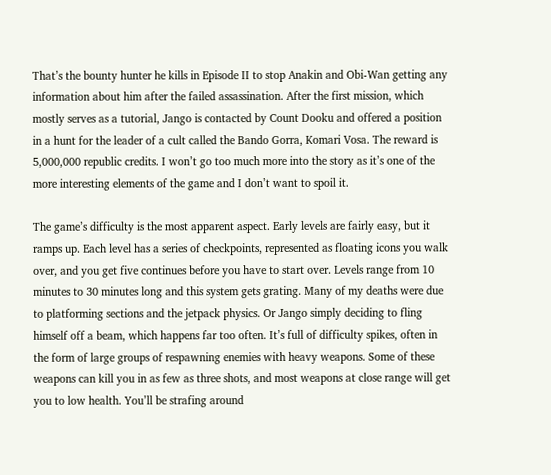That’s the bounty hunter he kills in Episode II to stop Anakin and Obi-Wan getting any information about him after the failed assassination. After the first mission, which mostly serves as a tutorial, Jango is contacted by Count Dooku and offered a position in a hunt for the leader of a cult called the Bando Gorra, Komari Vosa. The reward is 5,000,000 republic credits. I won’t go too much more into the story as it’s one of the more interesting elements of the game and I don’t want to spoil it.

The game’s difficulty is the most apparent aspect. Early levels are fairly easy, but it ramps up. Each level has a series of checkpoints, represented as floating icons you walk over, and you get five continues before you have to start over. Levels range from 10 minutes to 30 minutes long and this system gets grating. Many of my deaths were due to platforming sections and the jetpack physics. Or Jango simply deciding to fling himself off a beam, which happens far too often. It’s full of difficulty spikes, often in the form of large groups of respawning enemies with heavy weapons. Some of these weapons can kill you in as few as three shots, and most weapons at close range will get you to low health. You’ll be strafing around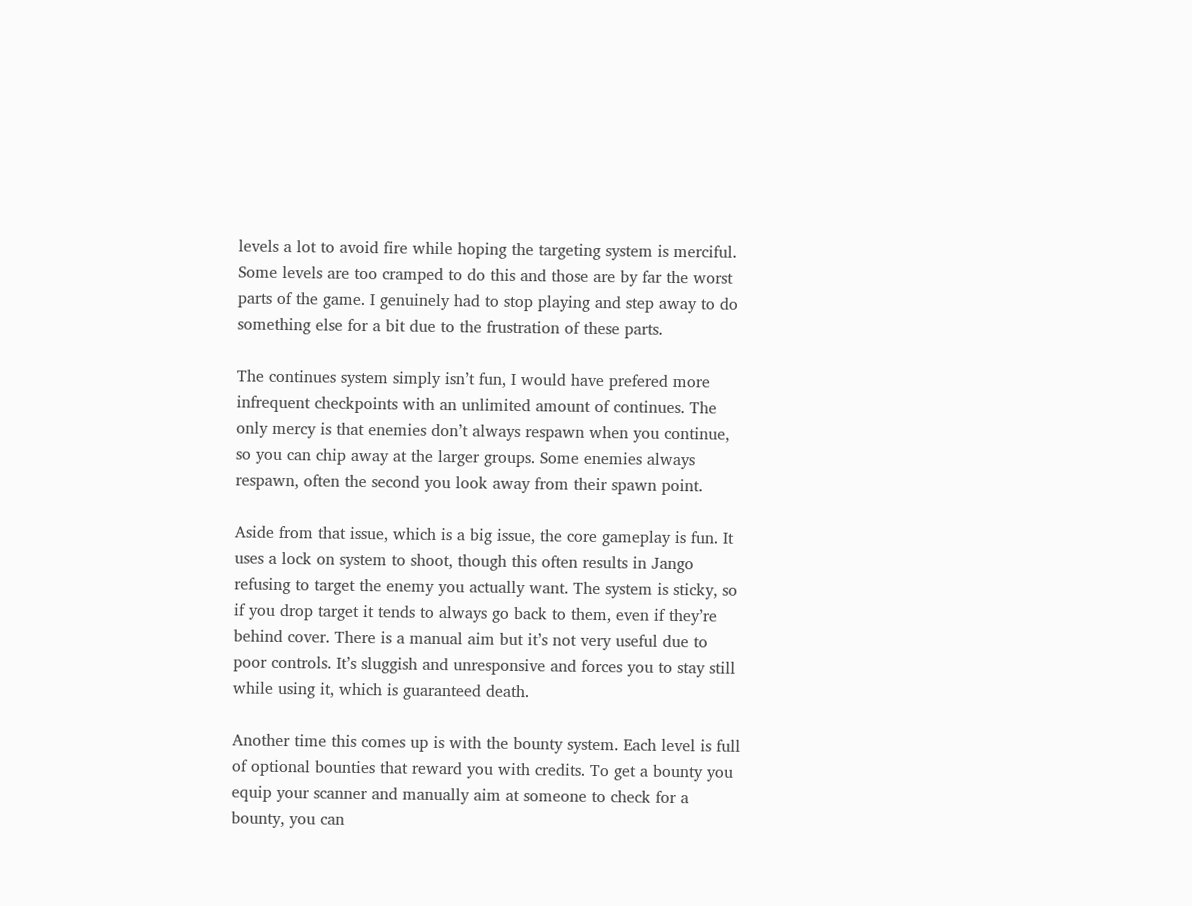levels a lot to avoid fire while hoping the targeting system is merciful. Some levels are too cramped to do this and those are by far the worst parts of the game. I genuinely had to stop playing and step away to do something else for a bit due to the frustration of these parts.

The continues system simply isn’t fun, I would have prefered more infrequent checkpoints with an unlimited amount of continues. The only mercy is that enemies don’t always respawn when you continue, so you can chip away at the larger groups. Some enemies always respawn, often the second you look away from their spawn point.

Aside from that issue, which is a big issue, the core gameplay is fun. It uses a lock on system to shoot, though this often results in Jango refusing to target the enemy you actually want. The system is sticky, so if you drop target it tends to always go back to them, even if they’re behind cover. There is a manual aim but it’s not very useful due to poor controls. It’s sluggish and unresponsive and forces you to stay still while using it, which is guaranteed death.

Another time this comes up is with the bounty system. Each level is full of optional bounties that reward you with credits. To get a bounty you equip your scanner and manually aim at someone to check for a bounty, you can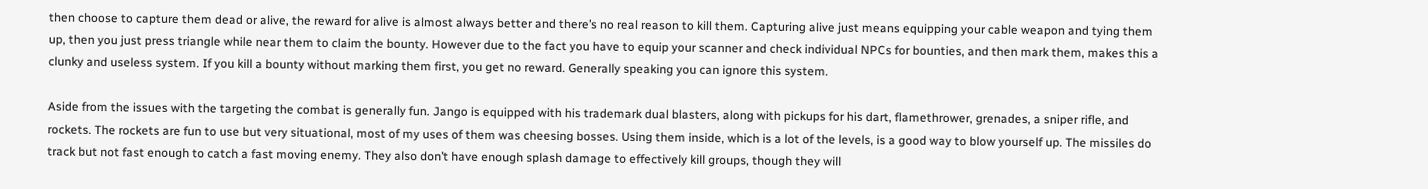then choose to capture them dead or alive, the reward for alive is almost always better and there’s no real reason to kill them. Capturing alive just means equipping your cable weapon and tying them up, then you just press triangle while near them to claim the bounty. However due to the fact you have to equip your scanner and check individual NPCs for bounties, and then mark them, makes this a clunky and useless system. If you kill a bounty without marking them first, you get no reward. Generally speaking you can ignore this system.

Aside from the issues with the targeting the combat is generally fun. Jango is equipped with his trademark dual blasters, along with pickups for his dart, flamethrower, grenades, a sniper rifle, and rockets. The rockets are fun to use but very situational, most of my uses of them was cheesing bosses. Using them inside, which is a lot of the levels, is a good way to blow yourself up. The missiles do track but not fast enough to catch a fast moving enemy. They also don’t have enough splash damage to effectively kill groups, though they will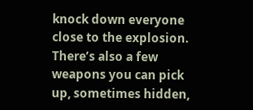knock down everyone close to the explosion. There’s also a few weapons you can pick up, sometimes hidden,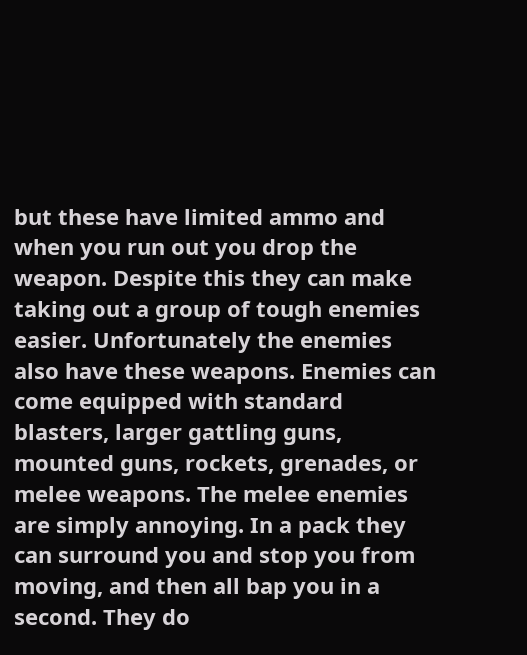but these have limited ammo and when you run out you drop the weapon. Despite this they can make taking out a group of tough enemies easier. Unfortunately the enemies also have these weapons. Enemies can come equipped with standard blasters, larger gattling guns, mounted guns, rockets, grenades, or melee weapons. The melee enemies are simply annoying. In a pack they can surround you and stop you from moving, and then all bap you in a second. They do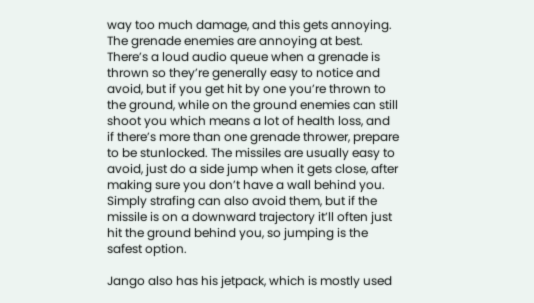way too much damage, and this gets annoying. The grenade enemies are annoying at best. There’s a loud audio queue when a grenade is thrown so they’re generally easy to notice and avoid, but if you get hit by one you’re thrown to the ground, while on the ground enemies can still shoot you which means a lot of health loss, and if there’s more than one grenade thrower, prepare to be stunlocked. The missiles are usually easy to avoid, just do a side jump when it gets close, after making sure you don’t have a wall behind you. Simply strafing can also avoid them, but if the missile is on a downward trajectory it’ll often just hit the ground behind you, so jumping is the safest option.

Jango also has his jetpack, which is mostly used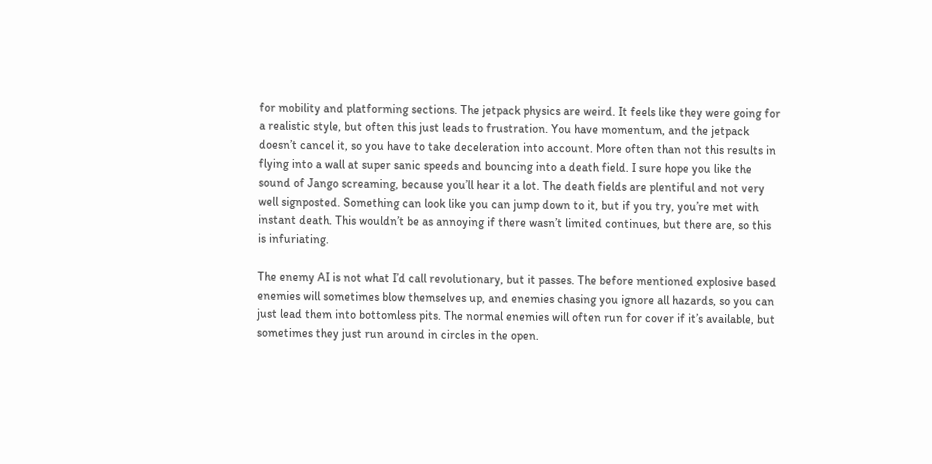for mobility and platforming sections. The jetpack physics are weird. It feels like they were going for a realistic style, but often this just leads to frustration. You have momentum, and the jetpack doesn’t cancel it, so you have to take deceleration into account. More often than not this results in flying into a wall at super sanic speeds and bouncing into a death field. I sure hope you like the sound of Jango screaming, because you’ll hear it a lot. The death fields are plentiful and not very well signposted. Something can look like you can jump down to it, but if you try, you’re met with instant death. This wouldn’t be as annoying if there wasn’t limited continues, but there are, so this is infuriating.

The enemy AI is not what I’d call revolutionary, but it passes. The before mentioned explosive based enemies will sometimes blow themselves up, and enemies chasing you ignore all hazards, so you can just lead them into bottomless pits. The normal enemies will often run for cover if it’s available, but sometimes they just run around in circles in the open.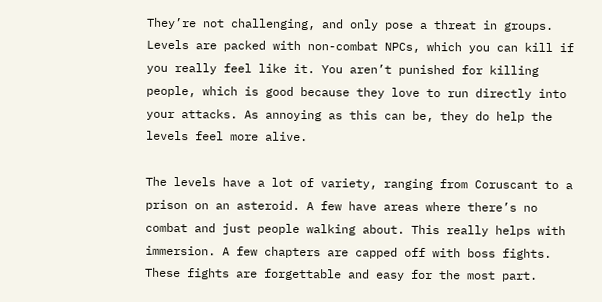They’re not challenging, and only pose a threat in groups. Levels are packed with non-combat NPCs, which you can kill if you really feel like it. You aren’t punished for killing people, which is good because they love to run directly into your attacks. As annoying as this can be, they do help the levels feel more alive.

The levels have a lot of variety, ranging from Coruscant to a prison on an asteroid. A few have areas where there’s no combat and just people walking about. This really helps with immersion. A few chapters are capped off with boss fights. These fights are forgettable and easy for the most part.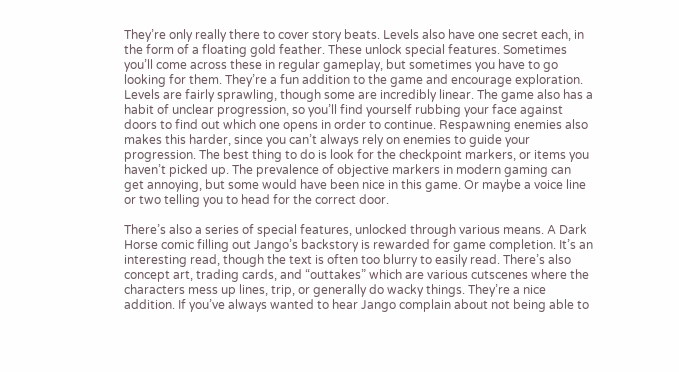They’re only really there to cover story beats. Levels also have one secret each, in the form of a floating gold feather. These unlock special features. Sometimes you’ll come across these in regular gameplay, but sometimes you have to go looking for them. They’re a fun addition to the game and encourage exploration. Levels are fairly sprawling, though some are incredibly linear. The game also has a habit of unclear progression, so you’ll find yourself rubbing your face against doors to find out which one opens in order to continue. Respawning enemies also makes this harder, since you can’t always rely on enemies to guide your progression. The best thing to do is look for the checkpoint markers, or items you haven’t picked up. The prevalence of objective markers in modern gaming can get annoying, but some would have been nice in this game. Or maybe a voice line or two telling you to head for the correct door.

There’s also a series of special features, unlocked through various means. A Dark Horse comic filling out Jango’s backstory is rewarded for game completion. It’s an interesting read, though the text is often too blurry to easily read. There’s also concept art, trading cards, and “outtakes” which are various cutscenes where the characters mess up lines, trip, or generally do wacky things. They’re a nice addition. If you’ve always wanted to hear Jango complain about not being able to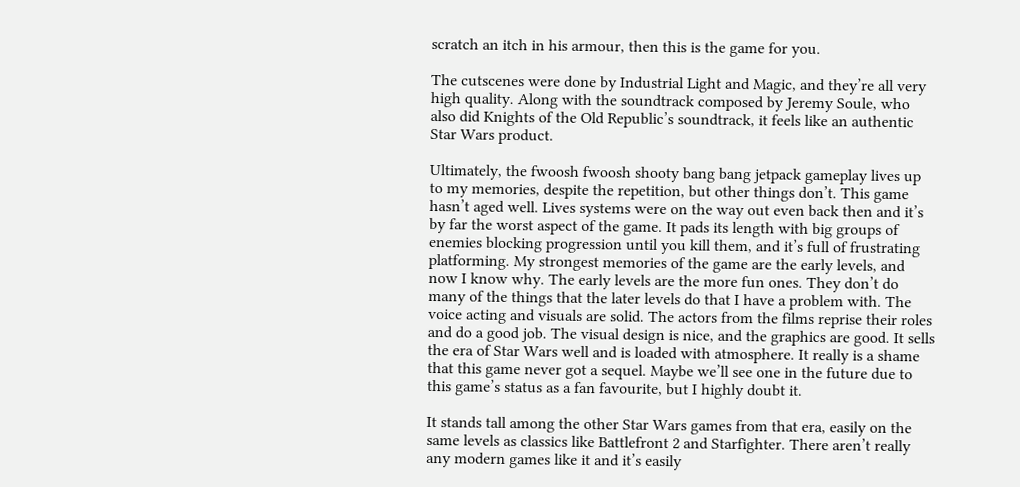scratch an itch in his armour, then this is the game for you.

The cutscenes were done by Industrial Light and Magic, and they’re all very high quality. Along with the soundtrack composed by Jeremy Soule, who also did Knights of the Old Republic’s soundtrack, it feels like an authentic Star Wars product.

Ultimately, the fwoosh fwoosh shooty bang bang jetpack gameplay lives up to my memories, despite the repetition, but other things don’t. This game hasn’t aged well. Lives systems were on the way out even back then and it’s by far the worst aspect of the game. It pads its length with big groups of enemies blocking progression until you kill them, and it’s full of frustrating platforming. My strongest memories of the game are the early levels, and now I know why. The early levels are the more fun ones. They don’t do many of the things that the later levels do that I have a problem with. The voice acting and visuals are solid. The actors from the films reprise their roles and do a good job. The visual design is nice, and the graphics are good. It sells the era of Star Wars well and is loaded with atmosphere. It really is a shame that this game never got a sequel. Maybe we’ll see one in the future due to this game’s status as a fan favourite, but I highly doubt it.

It stands tall among the other Star Wars games from that era, easily on the same levels as classics like Battlefront 2 and Starfighter. There aren’t really any modern games like it and it’s easily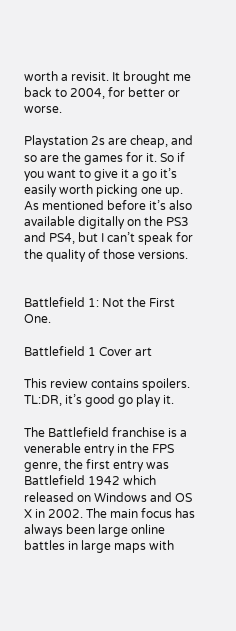worth a revisit. It brought me back to 2004, for better or worse.

Playstation 2s are cheap, and so are the games for it. So if you want to give it a go it’s easily worth picking one up. As mentioned before it’s also available digitally on the PS3 and PS4, but I can’t speak for the quality of those versions.


Battlefield 1: Not the First One.

Battlefield 1 Cover art

This review contains spoilers. TL:DR, it’s good go play it.

The Battlefield franchise is a venerable entry in the FPS genre, the first entry was Battlefield 1942 which released on Windows and OS X in 2002. The main focus has always been large online battles in large maps with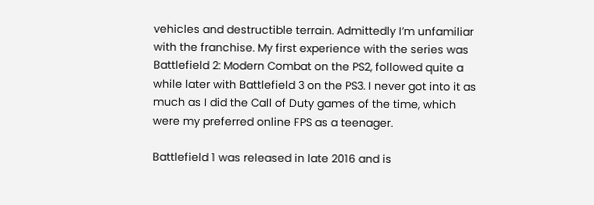vehicles and destructible terrain. Admittedly I’m unfamiliar with the franchise. My first experience with the series was Battlefield 2: Modern Combat on the PS2, followed quite a while later with Battlefield 3 on the PS3. I never got into it as much as I did the Call of Duty games of the time, which were my preferred online FPS as a teenager.

Battlefield 1 was released in late 2016 and is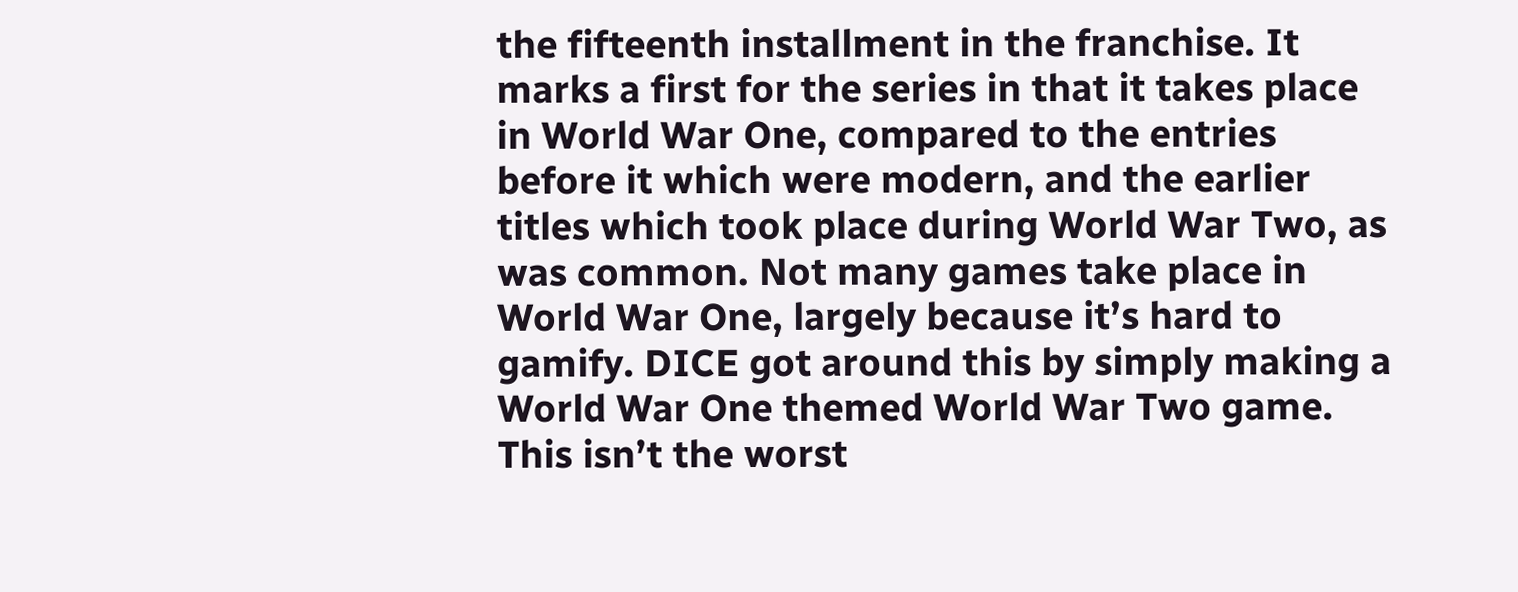the fifteenth installment in the franchise. It marks a first for the series in that it takes place in World War One, compared to the entries before it which were modern, and the earlier titles which took place during World War Two, as was common. Not many games take place in World War One, largely because it’s hard to gamify. DICE got around this by simply making a World War One themed World War Two game. This isn’t the worst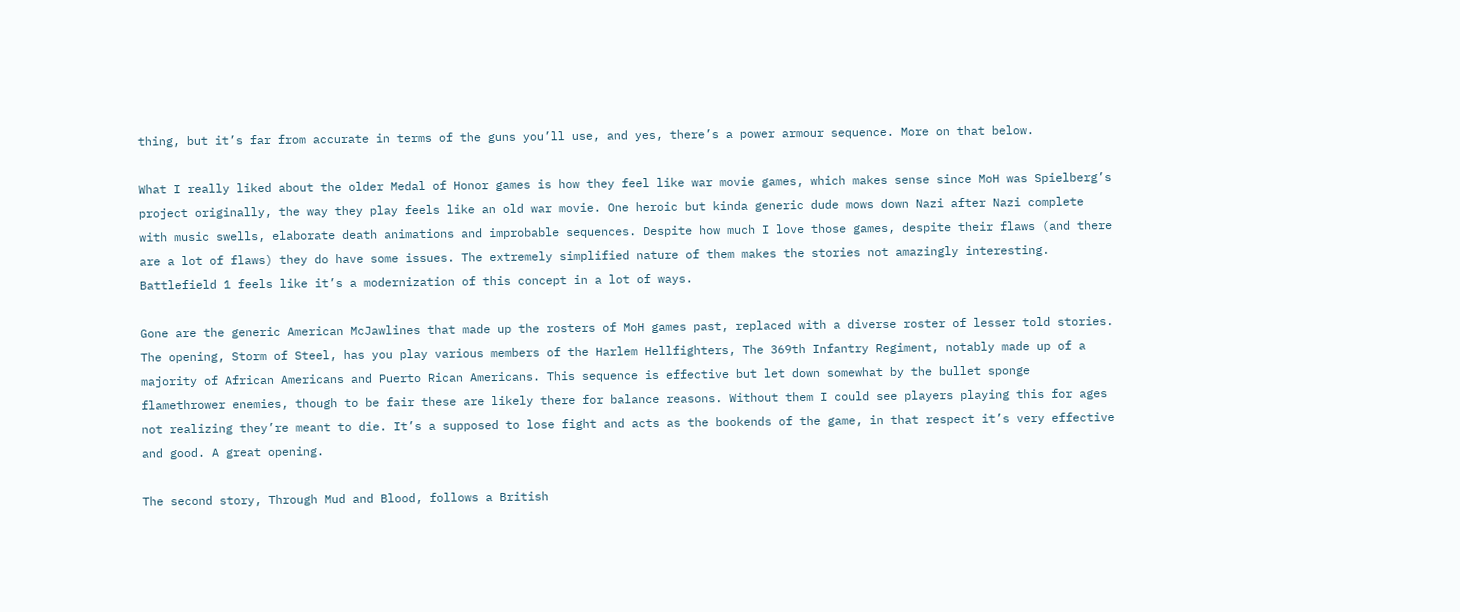thing, but it’s far from accurate in terms of the guns you’ll use, and yes, there’s a power armour sequence. More on that below.

What I really liked about the older Medal of Honor games is how they feel like war movie games, which makes sense since MoH was Spielberg’s project originally, the way they play feels like an old war movie. One heroic but kinda generic dude mows down Nazi after Nazi complete with music swells, elaborate death animations and improbable sequences. Despite how much I love those games, despite their flaws (and there are a lot of flaws) they do have some issues. The extremely simplified nature of them makes the stories not amazingly interesting. Battlefield 1 feels like it’s a modernization of this concept in a lot of ways.

Gone are the generic American McJawlines that made up the rosters of MoH games past, replaced with a diverse roster of lesser told stories. The opening, Storm of Steel, has you play various members of the Harlem Hellfighters, The 369th Infantry Regiment, notably made up of a majority of African Americans and Puerto Rican Americans. This sequence is effective but let down somewhat by the bullet sponge flamethrower enemies, though to be fair these are likely there for balance reasons. Without them I could see players playing this for ages not realizing they’re meant to die. It’s a supposed to lose fight and acts as the bookends of the game, in that respect it’s very effective and good. A great opening.

The second story, Through Mud and Blood, follows a British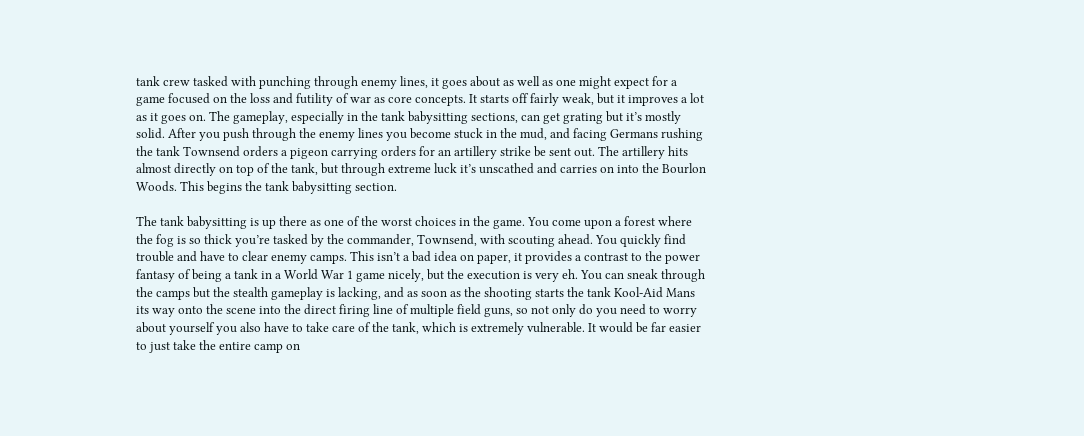tank crew tasked with punching through enemy lines, it goes about as well as one might expect for a game focused on the loss and futility of war as core concepts. It starts off fairly weak, but it improves a lot as it goes on. The gameplay, especially in the tank babysitting sections, can get grating but it’s mostly solid. After you push through the enemy lines you become stuck in the mud, and facing Germans rushing the tank Townsend orders a pigeon carrying orders for an artillery strike be sent out. The artillery hits almost directly on top of the tank, but through extreme luck it’s unscathed and carries on into the Bourlon Woods. This begins the tank babysitting section.

The tank babysitting is up there as one of the worst choices in the game. You come upon a forest where the fog is so thick you’re tasked by the commander, Townsend, with scouting ahead. You quickly find trouble and have to clear enemy camps. This isn’t a bad idea on paper, it provides a contrast to the power fantasy of being a tank in a World War 1 game nicely, but the execution is very eh. You can sneak through the camps but the stealth gameplay is lacking, and as soon as the shooting starts the tank Kool-Aid Mans its way onto the scene into the direct firing line of multiple field guns, so not only do you need to worry about yourself you also have to take care of the tank, which is extremely vulnerable. It would be far easier to just take the entire camp on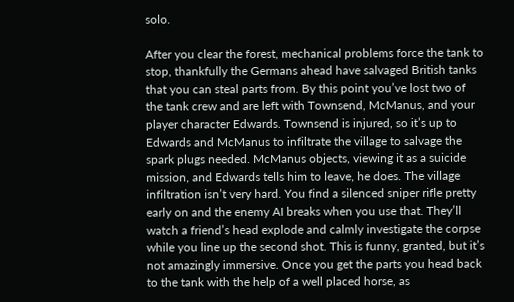solo.

After you clear the forest, mechanical problems force the tank to stop, thankfully the Germans ahead have salvaged British tanks that you can steal parts from. By this point you’ve lost two of the tank crew and are left with Townsend, McManus, and your player character Edwards. Townsend is injured, so it’s up to Edwards and McManus to infiltrate the village to salvage the spark plugs needed. McManus objects, viewing it as a suicide mission, and Edwards tells him to leave, he does. The village infiltration isn’t very hard. You find a silenced sniper rifle pretty early on and the enemy AI breaks when you use that. They’ll watch a friend’s head explode and calmly investigate the corpse while you line up the second shot. This is funny, granted, but it’s not amazingly immersive. Once you get the parts you head back to the tank with the help of a well placed horse, as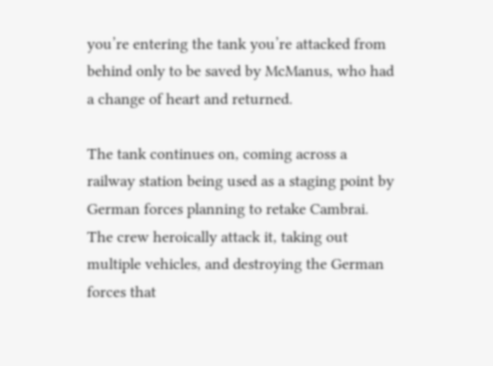you’re entering the tank you’re attacked from behind only to be saved by McManus, who had a change of heart and returned.

The tank continues on, coming across a railway station being used as a staging point by German forces planning to retake Cambrai. The crew heroically attack it, taking out multiple vehicles, and destroying the German forces that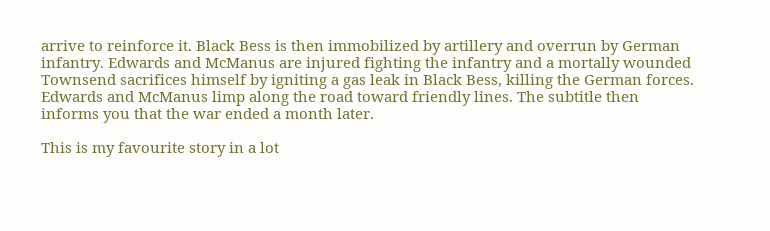arrive to reinforce it. Black Bess is then immobilized by artillery and overrun by German infantry. Edwards and McManus are injured fighting the infantry and a mortally wounded Townsend sacrifices himself by igniting a gas leak in Black Bess, killing the German forces. Edwards and McManus limp along the road toward friendly lines. The subtitle then informs you that the war ended a month later.

This is my favourite story in a lot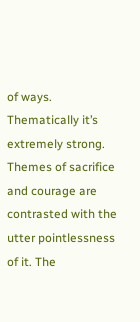of ways. Thematically it’s extremely strong. Themes of sacrifice and courage are contrasted with the utter pointlessness of it. The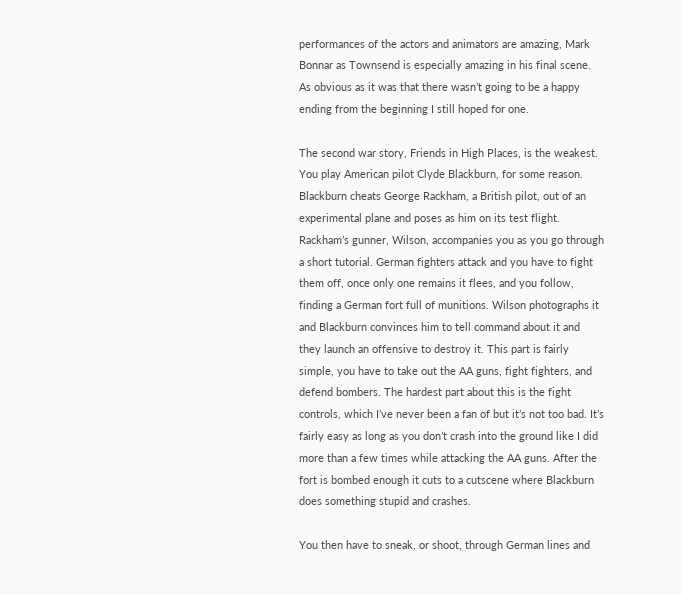performances of the actors and animators are amazing, Mark Bonnar as Townsend is especially amazing in his final scene. As obvious as it was that there wasn’t going to be a happy ending from the beginning I still hoped for one.

The second war story, Friends in High Places, is the weakest. You play American pilot Clyde Blackburn, for some reason. Blackburn cheats George Rackham, a British pilot, out of an experimental plane and poses as him on its test flight. Rackham’s gunner, Wilson, accompanies you as you go through a short tutorial. German fighters attack and you have to fight them off, once only one remains it flees, and you follow, finding a German fort full of munitions. Wilson photographs it and Blackburn convinces him to tell command about it and they launch an offensive to destroy it. This part is fairly simple, you have to take out the AA guns, fight fighters, and defend bombers. The hardest part about this is the fight controls, which I’ve never been a fan of but it’s not too bad. It’s fairly easy as long as you don’t crash into the ground like I did more than a few times while attacking the AA guns. After the fort is bombed enough it cuts to a cutscene where Blackburn does something stupid and crashes.

You then have to sneak, or shoot, through German lines and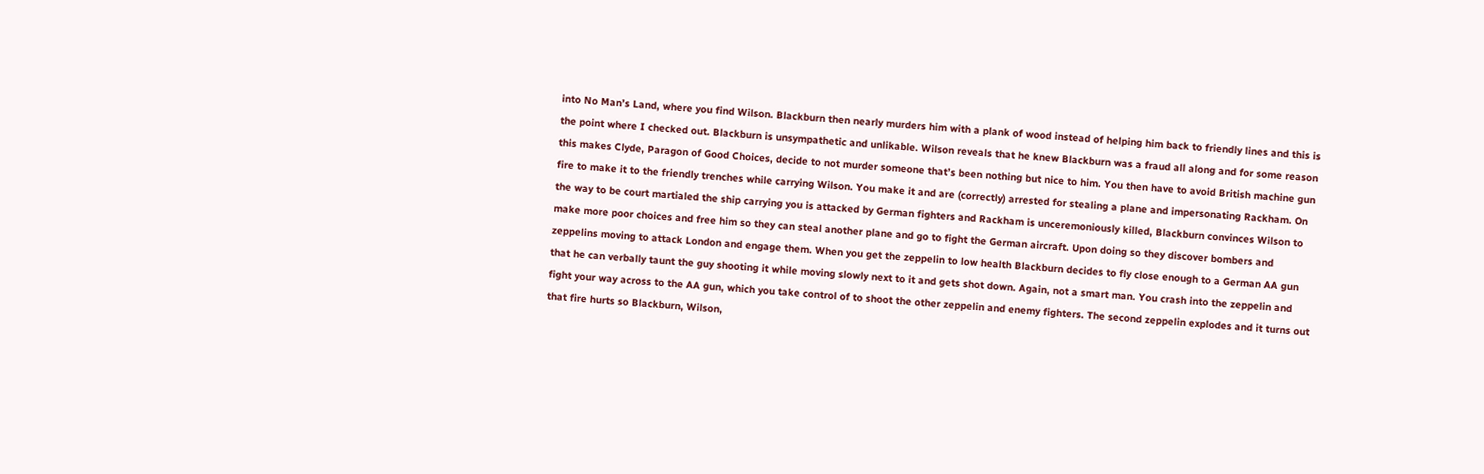into No Man’s Land, where you find Wilson. Blackburn then nearly murders him with a plank of wood instead of helping him back to friendly lines and this is the point where I checked out. Blackburn is unsympathetic and unlikable. Wilson reveals that he knew Blackburn was a fraud all along and for some reason this makes Clyde, Paragon of Good Choices, decide to not murder someone that’s been nothing but nice to him. You then have to avoid British machine gun fire to make it to the friendly trenches while carrying Wilson. You make it and are (correctly) arrested for stealing a plane and impersonating Rackham. On the way to be court martialed the ship carrying you is attacked by German fighters and Rackham is unceremoniously killed, Blackburn convinces Wilson to make more poor choices and free him so they can steal another plane and go to fight the German aircraft. Upon doing so they discover bombers and zeppelins moving to attack London and engage them. When you get the zeppelin to low health Blackburn decides to fly close enough to a German AA gun that he can verbally taunt the guy shooting it while moving slowly next to it and gets shot down. Again, not a smart man. You crash into the zeppelin and fight your way across to the AA gun, which you take control of to shoot the other zeppelin and enemy fighters. The second zeppelin explodes and it turns out that fire hurts so Blackburn, Wilson,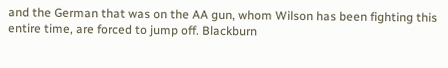and the German that was on the AA gun, whom Wilson has been fighting this entire time, are forced to jump off. Blackburn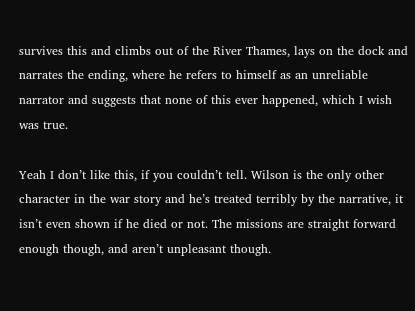survives this and climbs out of the River Thames, lays on the dock and narrates the ending, where he refers to himself as an unreliable narrator and suggests that none of this ever happened, which I wish was true.

Yeah I don’t like this, if you couldn’t tell. Wilson is the only other character in the war story and he’s treated terribly by the narrative, it isn’t even shown if he died or not. The missions are straight forward enough though, and aren’t unpleasant though.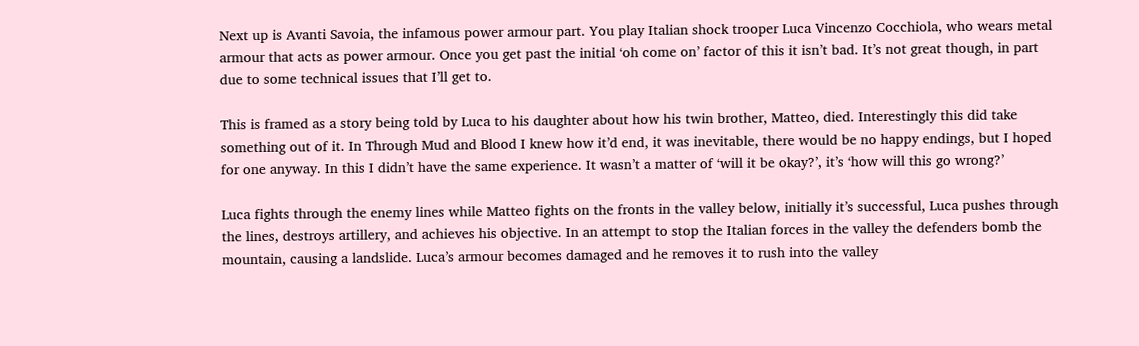Next up is Avanti Savoia, the infamous power armour part. You play Italian shock trooper Luca Vincenzo Cocchiola, who wears metal armour that acts as power armour. Once you get past the initial ‘oh come on’ factor of this it isn’t bad. It’s not great though, in part due to some technical issues that I’ll get to.

This is framed as a story being told by Luca to his daughter about how his twin brother, Matteo, died. Interestingly this did take something out of it. In Through Mud and Blood I knew how it’d end, it was inevitable, there would be no happy endings, but I hoped for one anyway. In this I didn’t have the same experience. It wasn’t a matter of ‘will it be okay?’, it’s ‘how will this go wrong?’

Luca fights through the enemy lines while Matteo fights on the fronts in the valley below, initially it’s successful, Luca pushes through the lines, destroys artillery, and achieves his objective. In an attempt to stop the Italian forces in the valley the defenders bomb the mountain, causing a landslide. Luca’s armour becomes damaged and he removes it to rush into the valley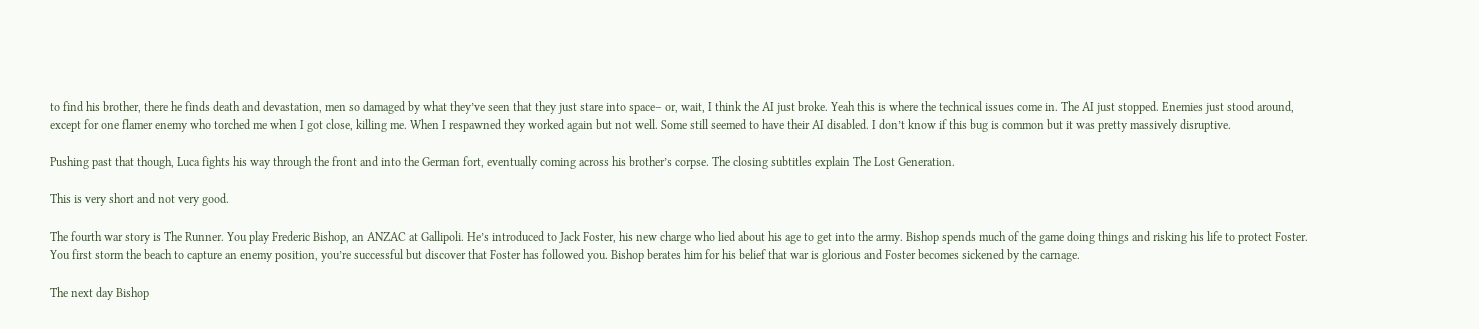to find his brother, there he finds death and devastation, men so damaged by what they’ve seen that they just stare into space– or, wait, I think the AI just broke. Yeah this is where the technical issues come in. The AI just stopped. Enemies just stood around, except for one flamer enemy who torched me when I got close, killing me. When I respawned they worked again but not well. Some still seemed to have their AI disabled. I don’t know if this bug is common but it was pretty massively disruptive.

Pushing past that though, Luca fights his way through the front and into the German fort, eventually coming across his brother’s corpse. The closing subtitles explain The Lost Generation.

This is very short and not very good.

The fourth war story is The Runner. You play Frederic Bishop, an ANZAC at Gallipoli. He’s introduced to Jack Foster, his new charge who lied about his age to get into the army. Bishop spends much of the game doing things and risking his life to protect Foster. You first storm the beach to capture an enemy position, you’re successful but discover that Foster has followed you. Bishop berates him for his belief that war is glorious and Foster becomes sickened by the carnage.

The next day Bishop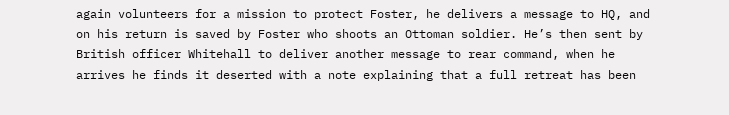again volunteers for a mission to protect Foster, he delivers a message to HQ, and on his return is saved by Foster who shoots an Ottoman soldier. He’s then sent by British officer Whitehall to deliver another message to rear command, when he arrives he finds it deserted with a note explaining that a full retreat has been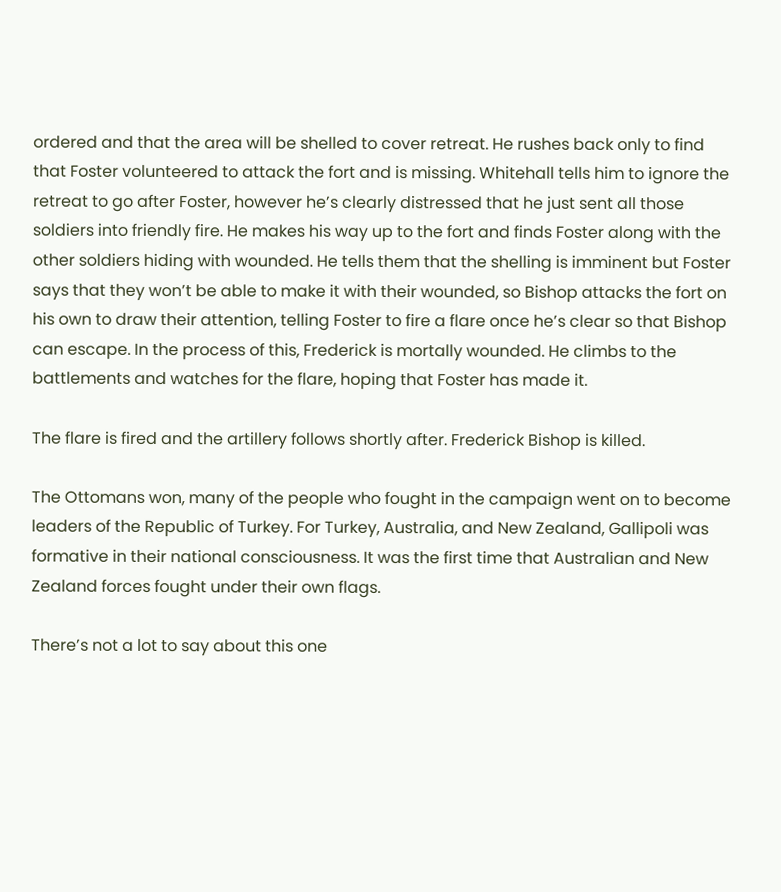ordered and that the area will be shelled to cover retreat. He rushes back only to find that Foster volunteered to attack the fort and is missing. Whitehall tells him to ignore the retreat to go after Foster, however he’s clearly distressed that he just sent all those soldiers into friendly fire. He makes his way up to the fort and finds Foster along with the other soldiers hiding with wounded. He tells them that the shelling is imminent but Foster says that they won’t be able to make it with their wounded, so Bishop attacks the fort on his own to draw their attention, telling Foster to fire a flare once he’s clear so that Bishop can escape. In the process of this, Frederick is mortally wounded. He climbs to the battlements and watches for the flare, hoping that Foster has made it.

The flare is fired and the artillery follows shortly after. Frederick Bishop is killed.

The Ottomans won, many of the people who fought in the campaign went on to become leaders of the Republic of Turkey. For Turkey, Australia, and New Zealand, Gallipoli was formative in their national consciousness. It was the first time that Australian and New Zealand forces fought under their own flags.

There’s not a lot to say about this one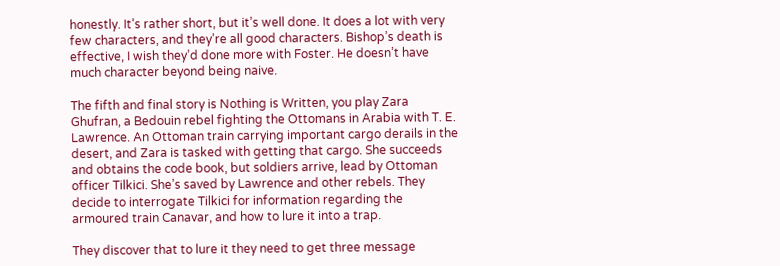honestly. It’s rather short, but it’s well done. It does a lot with very few characters, and they’re all good characters. Bishop’s death is effective, I wish they’d done more with Foster. He doesn’t have much character beyond being naive.

The fifth and final story is Nothing is Written, you play Zara Ghufran, a Bedouin rebel fighting the Ottomans in Arabia with T. E. Lawrence. An Ottoman train carrying important cargo derails in the desert, and Zara is tasked with getting that cargo. She succeeds and obtains the code book, but soldiers arrive, lead by Ottoman officer Tilkici. She’s saved by Lawrence and other rebels. They decide to interrogate Tilkici for information regarding the armoured train Canavar, and how to lure it into a trap.

They discover that to lure it they need to get three message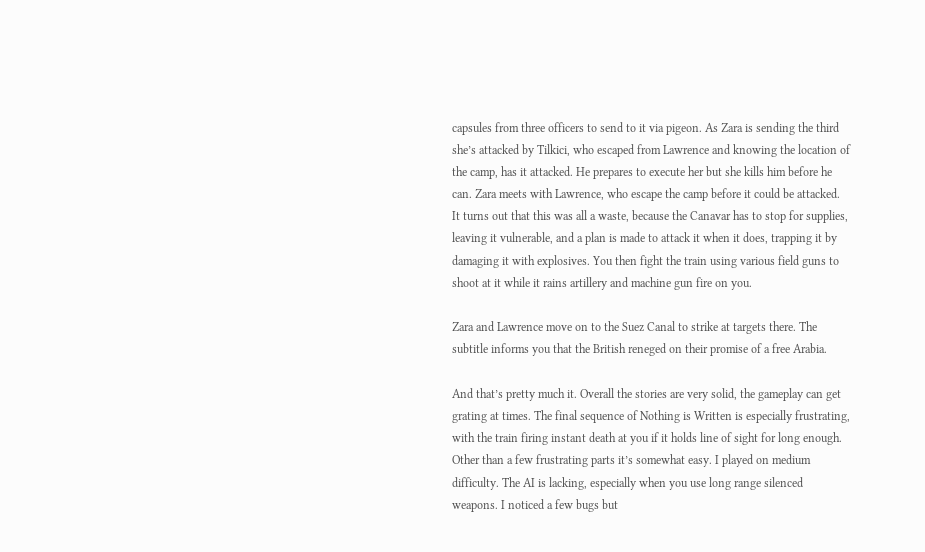capsules from three officers to send to it via pigeon. As Zara is sending the third she’s attacked by Tilkici, who escaped from Lawrence and knowing the location of the camp, has it attacked. He prepares to execute her but she kills him before he can. Zara meets with Lawrence, who escape the camp before it could be attacked. It turns out that this was all a waste, because the Canavar has to stop for supplies, leaving it vulnerable, and a plan is made to attack it when it does, trapping it by damaging it with explosives. You then fight the train using various field guns to shoot at it while it rains artillery and machine gun fire on you.

Zara and Lawrence move on to the Suez Canal to strike at targets there. The subtitle informs you that the British reneged on their promise of a free Arabia.

And that’s pretty much it. Overall the stories are very solid, the gameplay can get grating at times. The final sequence of Nothing is Written is especially frustrating, with the train firing instant death at you if it holds line of sight for long enough. Other than a few frustrating parts it’s somewhat easy. I played on medium difficulty. The AI is lacking, especially when you use long range silenced weapons. I noticed a few bugs but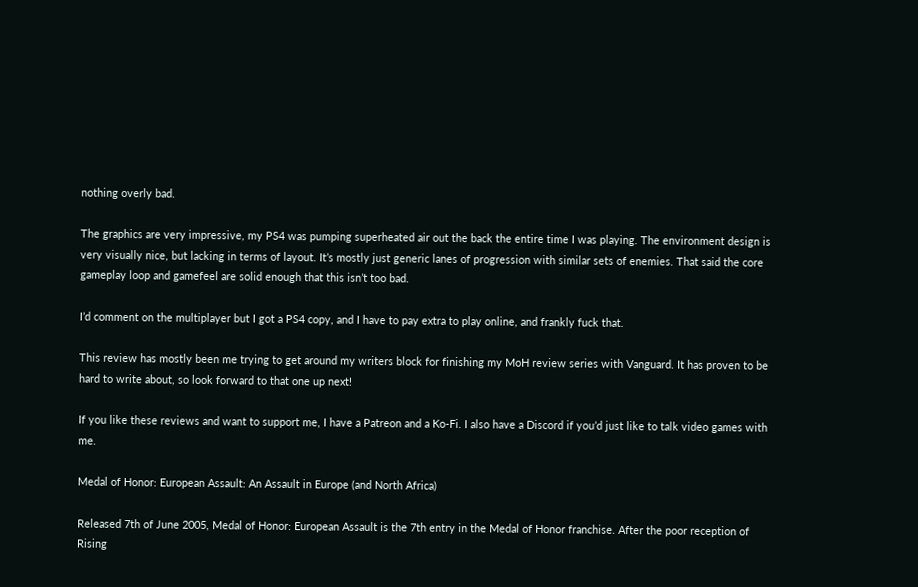nothing overly bad.

The graphics are very impressive, my PS4 was pumping superheated air out the back the entire time I was playing. The environment design is very visually nice, but lacking in terms of layout. It’s mostly just generic lanes of progression with similar sets of enemies. That said the core gameplay loop and gamefeel are solid enough that this isn’t too bad.

I’d comment on the multiplayer but I got a PS4 copy, and I have to pay extra to play online, and frankly fuck that.

This review has mostly been me trying to get around my writers block for finishing my MoH review series with Vanguard. It has proven to be hard to write about, so look forward to that one up next!

If you like these reviews and want to support me, I have a Patreon and a Ko-Fi. I also have a Discord if you’d just like to talk video games with me.

Medal of Honor: European Assault: An Assault in Europe (and North Africa)

Released 7th of June 2005, Medal of Honor: European Assault is the 7th entry in the Medal of Honor franchise. After the poor reception of Rising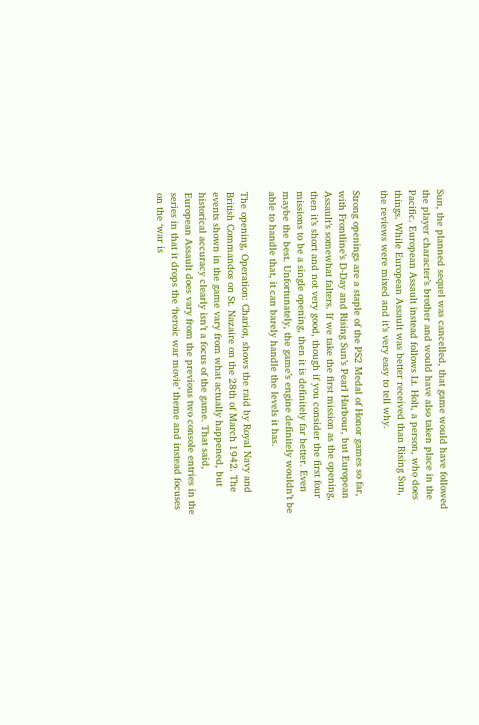Sun, the planned sequel was cancelled, that game would have followed the player character’s brother and would have also taken place in the Pacific. European Assault instead follows Lt. Holt, a person, who does things. While European Assault was better received than Rising Sun, the reviews were mixed and it’s very easy to tell why.

Strong openings are a staple of the PS2 Medal of Honor games so far, with Frontline’s D-Day and Rising Sun’s Pearl Harbour, but European Assault’s somewhat falters. If we take the first mission as the opening, then it’s short and not very good, though if you consider the first four missions to be a single opening, then it is definitely far better. Even maybe the best. Unfortunately, the game’s engine definitely wouldn’t be able to handle that, it can barely handle the levels it has.

The opening, Operation: Chariot, shows the raid by Royal Navy and British Commandos on St. Nazaire on the 28th of March 1942. The events shown in the game vary from what actually happened, but historical accuracy clearly isn’t a focus of the game. That said, European Assault does vary from the previous two console entries in the series in that it drops the ‘heroic war movie’ theme and instead focuses on the ‘war is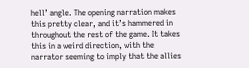hell’ angle. The opening narration makes this pretty clear, and it’s hammered in throughout the rest of the game. It takes this in a weird direction, with the narrator seeming to imply that the allies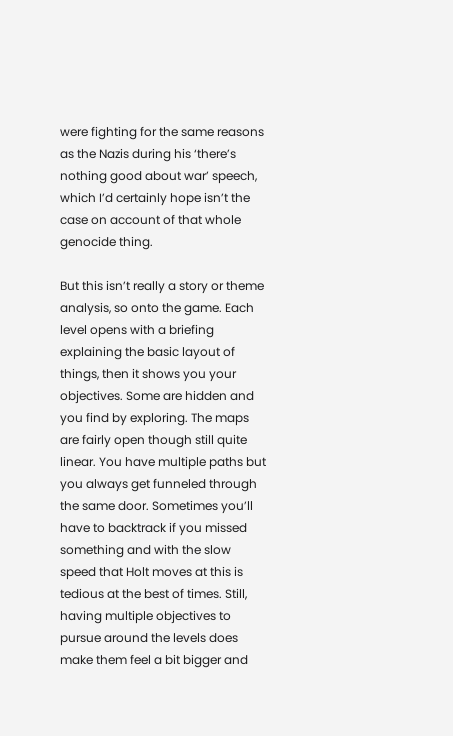were fighting for the same reasons as the Nazis during his ‘there’s nothing good about war’ speech, which I’d certainly hope isn’t the case on account of that whole genocide thing.

But this isn’t really a story or theme analysis, so onto the game. Each level opens with a briefing explaining the basic layout of things, then it shows you your objectives. Some are hidden and you find by exploring. The maps are fairly open though still quite linear. You have multiple paths but you always get funneled through the same door. Sometimes you’ll have to backtrack if you missed something and with the slow speed that Holt moves at this is tedious at the best of times. Still, having multiple objectives to pursue around the levels does make them feel a bit bigger and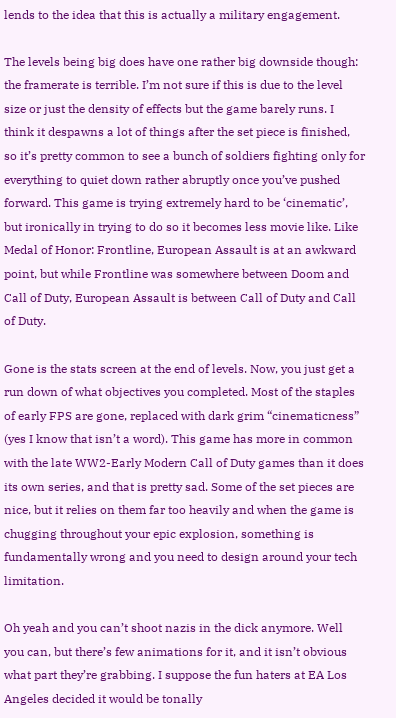lends to the idea that this is actually a military engagement.

The levels being big does have one rather big downside though: the framerate is terrible. I’m not sure if this is due to the level size or just the density of effects but the game barely runs. I think it despawns a lot of things after the set piece is finished, so it’s pretty common to see a bunch of soldiers fighting only for everything to quiet down rather abruptly once you’ve pushed forward. This game is trying extremely hard to be ‘cinematic’, but ironically in trying to do so it becomes less movie like. Like Medal of Honor: Frontline, European Assault is at an awkward point, but while Frontline was somewhere between Doom and Call of Duty, European Assault is between Call of Duty and Call of Duty.

Gone is the stats screen at the end of levels. Now, you just get a run down of what objectives you completed. Most of the staples of early FPS are gone, replaced with dark grim “cinematicness” (yes I know that isn’t a word). This game has more in common with the late WW2-Early Modern Call of Duty games than it does its own series, and that is pretty sad. Some of the set pieces are nice, but it relies on them far too heavily and when the game is chugging throughout your epic explosion, something is fundamentally wrong and you need to design around your tech limitation.

Oh yeah and you can’t shoot nazis in the dick anymore. Well you can, but there’s few animations for it, and it isn’t obvious what part they’re grabbing. I suppose the fun haters at EA Los Angeles decided it would be tonally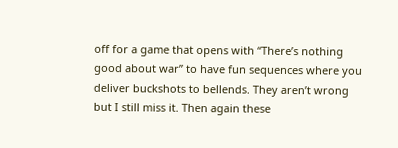off for a game that opens with “There’s nothing good about war” to have fun sequences where you deliver buckshots to bellends. They aren’t wrong but I still miss it. Then again these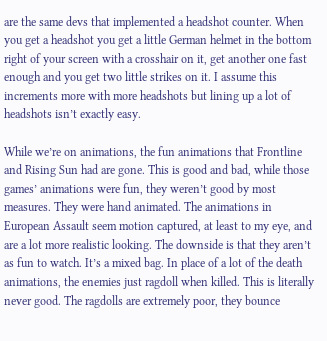are the same devs that implemented a headshot counter. When you get a headshot you get a little German helmet in the bottom right of your screen with a crosshair on it, get another one fast enough and you get two little strikes on it. I assume this increments more with more headshots but lining up a lot of headshots isn’t exactly easy.

While we’re on animations, the fun animations that Frontline and Rising Sun had are gone. This is good and bad, while those games’ animations were fun, they weren’t good by most measures. They were hand animated. The animations in European Assault seem motion captured, at least to my eye, and are a lot more realistic looking. The downside is that they aren’t as fun to watch. It’s a mixed bag. In place of a lot of the death animations, the enemies just ragdoll when killed. This is literally never good. The ragdolls are extremely poor, they bounce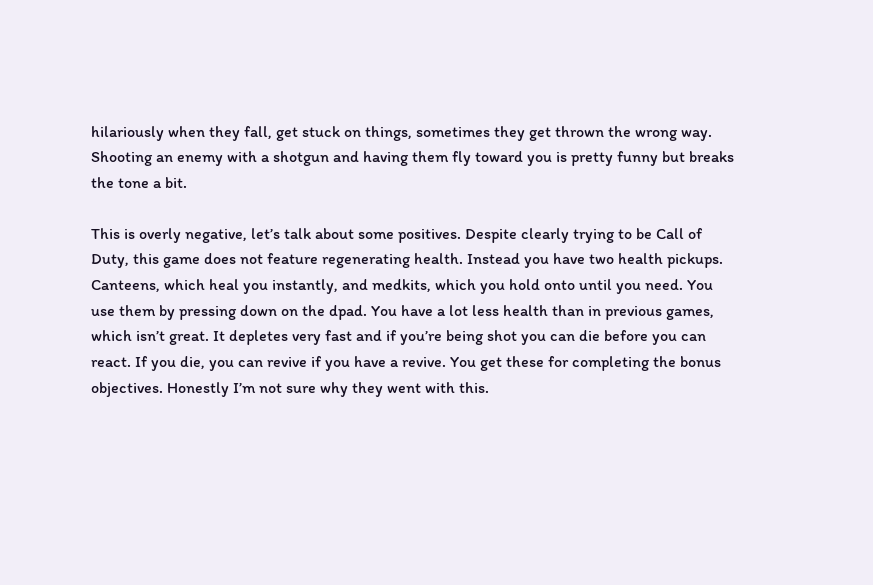hilariously when they fall, get stuck on things, sometimes they get thrown the wrong way. Shooting an enemy with a shotgun and having them fly toward you is pretty funny but breaks the tone a bit.

This is overly negative, let’s talk about some positives. Despite clearly trying to be Call of Duty, this game does not feature regenerating health. Instead you have two health pickups. Canteens, which heal you instantly, and medkits, which you hold onto until you need. You use them by pressing down on the dpad. You have a lot less health than in previous games, which isn’t great. It depletes very fast and if you’re being shot you can die before you can react. If you die, you can revive if you have a revive. You get these for completing the bonus objectives. Honestly I’m not sure why they went with this.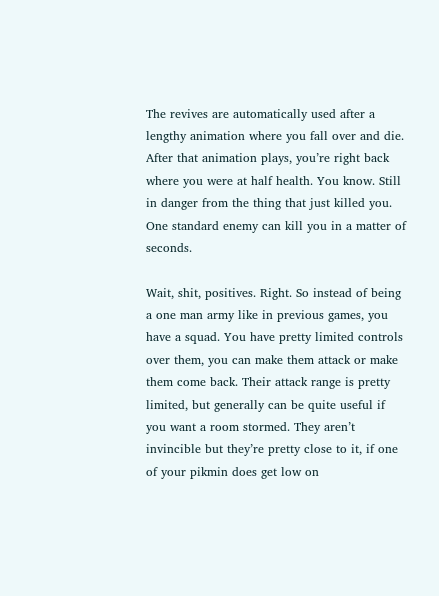The revives are automatically used after a lengthy animation where you fall over and die. After that animation plays, you’re right back where you were at half health. You know. Still in danger from the thing that just killed you. One standard enemy can kill you in a matter of seconds.

Wait, shit, positives. Right. So instead of being a one man army like in previous games, you have a squad. You have pretty limited controls over them, you can make them attack or make them come back. Their attack range is pretty limited, but generally can be quite useful if you want a room stormed. They aren’t invincible but they’re pretty close to it, if one of your pikmin does get low on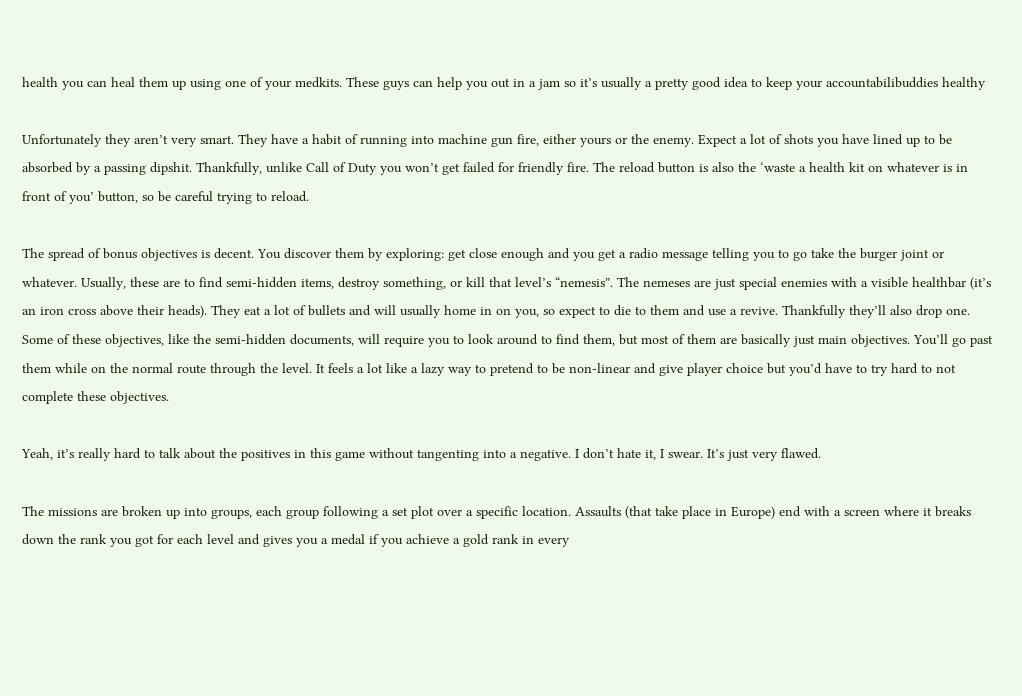health you can heal them up using one of your medkits. These guys can help you out in a jam so it’s usually a pretty good idea to keep your accountabilibuddies healthy

Unfortunately they aren’t very smart. They have a habit of running into machine gun fire, either yours or the enemy. Expect a lot of shots you have lined up to be absorbed by a passing dipshit. Thankfully, unlike Call of Duty you won’t get failed for friendly fire. The reload button is also the ‘waste a health kit on whatever is in front of you’ button, so be careful trying to reload.

The spread of bonus objectives is decent. You discover them by exploring: get close enough and you get a radio message telling you to go take the burger joint or whatever. Usually, these are to find semi-hidden items, destroy something, or kill that level’s “nemesis”. The nemeses are just special enemies with a visible healthbar (it’s an iron cross above their heads). They eat a lot of bullets and will usually home in on you, so expect to die to them and use a revive. Thankfully they’ll also drop one. Some of these objectives, like the semi-hidden documents, will require you to look around to find them, but most of them are basically just main objectives. You’ll go past them while on the normal route through the level. It feels a lot like a lazy way to pretend to be non-linear and give player choice but you’d have to try hard to not complete these objectives.

Yeah, it’s really hard to talk about the positives in this game without tangenting into a negative. I don’t hate it, I swear. It’s just very flawed.

The missions are broken up into groups, each group following a set plot over a specific location. Assaults (that take place in Europe) end with a screen where it breaks down the rank you got for each level and gives you a medal if you achieve a gold rank in every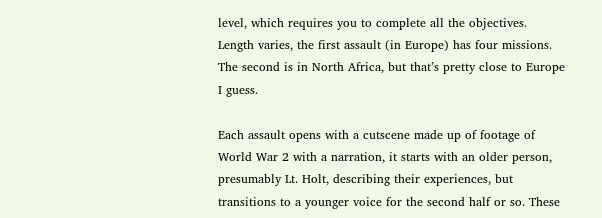level, which requires you to complete all the objectives. Length varies, the first assault (in Europe) has four missions. The second is in North Africa, but that’s pretty close to Europe I guess.

Each assault opens with a cutscene made up of footage of World War 2 with a narration, it starts with an older person, presumably Lt. Holt, describing their experiences, but transitions to a younger voice for the second half or so. These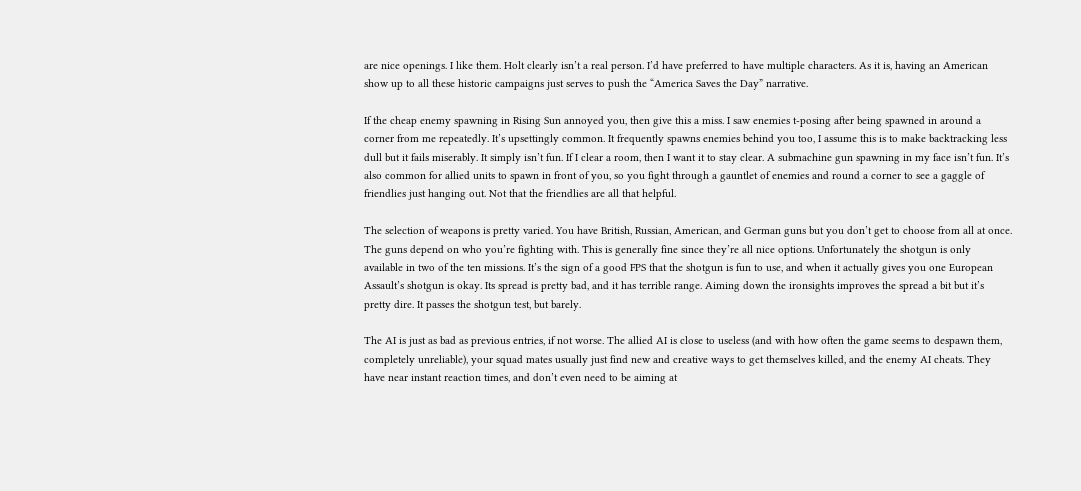are nice openings. I like them. Holt clearly isn’t a real person. I’d have preferred to have multiple characters. As it is, having an American show up to all these historic campaigns just serves to push the “America Saves the Day” narrative.

If the cheap enemy spawning in Rising Sun annoyed you, then give this a miss. I saw enemies t-posing after being spawned in around a corner from me repeatedly. It’s upsettingly common. It frequently spawns enemies behind you too, I assume this is to make backtracking less dull but it fails miserably. It simply isn’t fun. If I clear a room, then I want it to stay clear. A submachine gun spawning in my face isn’t fun. It’s also common for allied units to spawn in front of you, so you fight through a gauntlet of enemies and round a corner to see a gaggle of friendlies just hanging out. Not that the friendlies are all that helpful.

The selection of weapons is pretty varied. You have British, Russian, American, and German guns but you don’t get to choose from all at once. The guns depend on who you’re fighting with. This is generally fine since they’re all nice options. Unfortunately the shotgun is only available in two of the ten missions. It’s the sign of a good FPS that the shotgun is fun to use, and when it actually gives you one European Assault’s shotgun is okay. Its spread is pretty bad, and it has terrible range. Aiming down the ironsights improves the spread a bit but it’s pretty dire. It passes the shotgun test, but barely.

The AI is just as bad as previous entries, if not worse. The allied AI is close to useless (and with how often the game seems to despawn them, completely unreliable), your squad mates usually just find new and creative ways to get themselves killed, and the enemy AI cheats. They have near instant reaction times, and don’t even need to be aiming at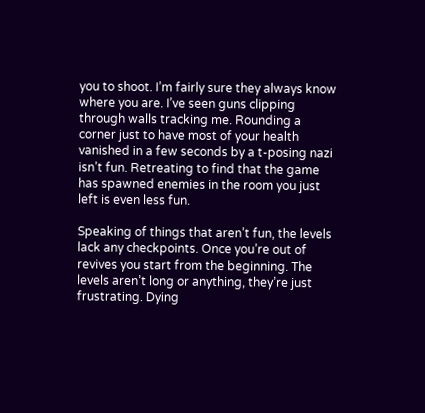you to shoot. I’m fairly sure they always know where you are. I’ve seen guns clipping through walls tracking me. Rounding a corner just to have most of your health vanished in a few seconds by a t-posing nazi isn’t fun. Retreating to find that the game has spawned enemies in the room you just left is even less fun.

Speaking of things that aren’t fun, the levels lack any checkpoints. Once you’re out of revives you start from the beginning. The levels aren’t long or anything, they’re just frustrating. Dying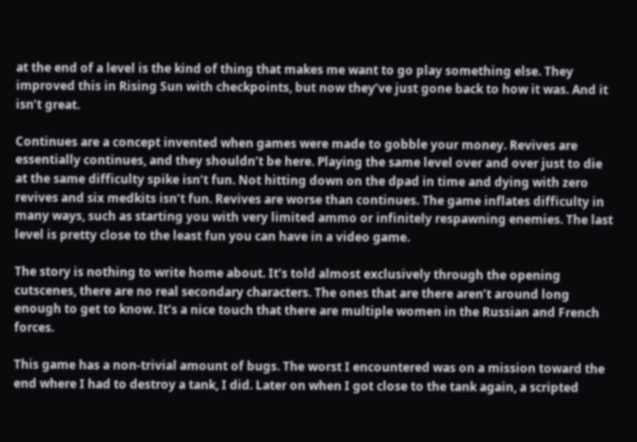at the end of a level is the kind of thing that makes me want to go play something else. They improved this in Rising Sun with checkpoints, but now they’ve just gone back to how it was. And it isn’t great.

Continues are a concept invented when games were made to gobble your money. Revives are essentially continues, and they shouldn’t be here. Playing the same level over and over just to die at the same difficulty spike isn’t fun. Not hitting down on the dpad in time and dying with zero revives and six medkits isn’t fun. Revives are worse than continues. The game inflates difficulty in many ways, such as starting you with very limited ammo or infinitely respawning enemies. The last level is pretty close to the least fun you can have in a video game.

The story is nothing to write home about. It’s told almost exclusively through the opening cutscenes, there are no real secondary characters. The ones that are there aren’t around long enough to get to know. It’s a nice touch that there are multiple women in the Russian and French forces.

This game has a non-trivial amount of bugs. The worst I encountered was on a mission toward the end where I had to destroy a tank, I did. Later on when I got close to the tank again, a scripted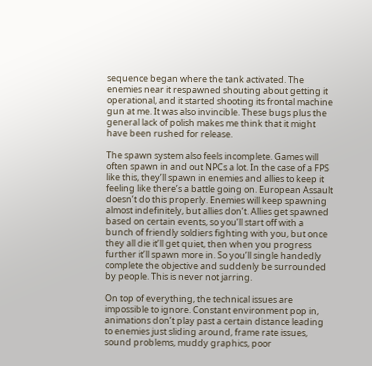sequence began where the tank activated. The enemies near it respawned shouting about getting it operational, and it started shooting its frontal machine gun at me. It was also invincible. These bugs plus the general lack of polish makes me think that it might have been rushed for release.

The spawn system also feels incomplete. Games will often spawn in and out NPCs a lot. In the case of a FPS like this, they’ll spawn in enemies and allies to keep it feeling like there’s a battle going on. European Assault doesn’t do this properly. Enemies will keep spawning almost indefinitely, but allies don’t. Allies get spawned based on certain events, so you’ll start off with a bunch of friendly soldiers fighting with you, but once they all die it’ll get quiet, then when you progress further it’ll spawn more in. So you’ll single handedly complete the objective and suddenly be surrounded by people. This is never not jarring.

On top of everything, the technical issues are impossible to ignore. Constant environment pop in, animations don’t play past a certain distance leading to enemies just sliding around, frame rate issues, sound problems, muddy graphics, poor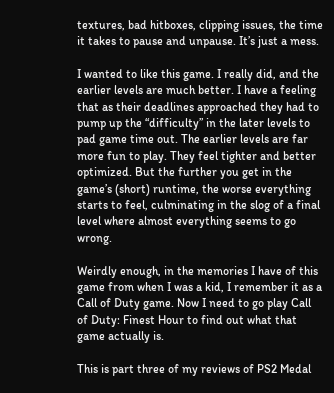textures, bad hitboxes, clipping issues, the time it takes to pause and unpause. It’s just a mess.

I wanted to like this game. I really did, and the earlier levels are much better. I have a feeling that as their deadlines approached they had to pump up the “difficulty” in the later levels to pad game time out. The earlier levels are far more fun to play. They feel tighter and better optimized. But the further you get in the game’s (short) runtime, the worse everything starts to feel, culminating in the slog of a final level where almost everything seems to go wrong.

Weirdly enough, in the memories I have of this game from when I was a kid, I remember it as a Call of Duty game. Now I need to go play Call of Duty: Finest Hour to find out what that game actually is.

This is part three of my reviews of PS2 Medal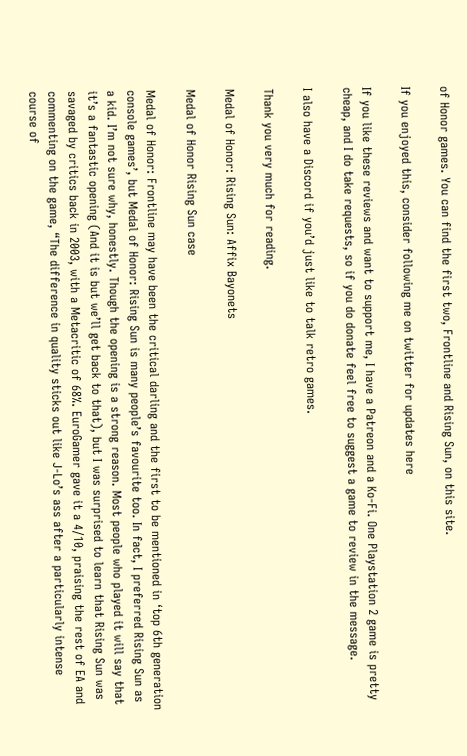of Honor games. You can find the first two, Frontline and Rising Sun, on this site.

If you enjoyed this, consider following me on twitter for updates here

If you like these reviews and want to support me, I have a Patreon and a Ko-Fi. One Playstation 2 game is pretty cheap, and I do take requests, so if you do donate feel free to suggest a game to review in the message.

I also have a Discord if you’d just like to talk retro games.

Thank you very much for reading.

Medal of Honor: Rising Sun: Affix Bayonets

Medal of Honor Rising Sun case

Medal of Honor: Frontline may have been the critical darling and the first to be mentioned in ‘top 6th generation console games’, but Medal of Honor: Rising Sun is many people’s favourite too. In fact, I preferred Rising Sun as a kid. I’m not sure why, honestly. Though the opening is a strong reason. Most people who played it will say that it’s a fantastic opening (And it is but we’ll get back to that), but I was surprised to learn that Rising Sun was savaged by critics back in 2003, with a Metacritic of 68%. EuroGamer gave it a 4/10, praising the rest of EA and commenting on the game, “The difference in quality sticks out like J-Lo’s ass after a particularly intense course of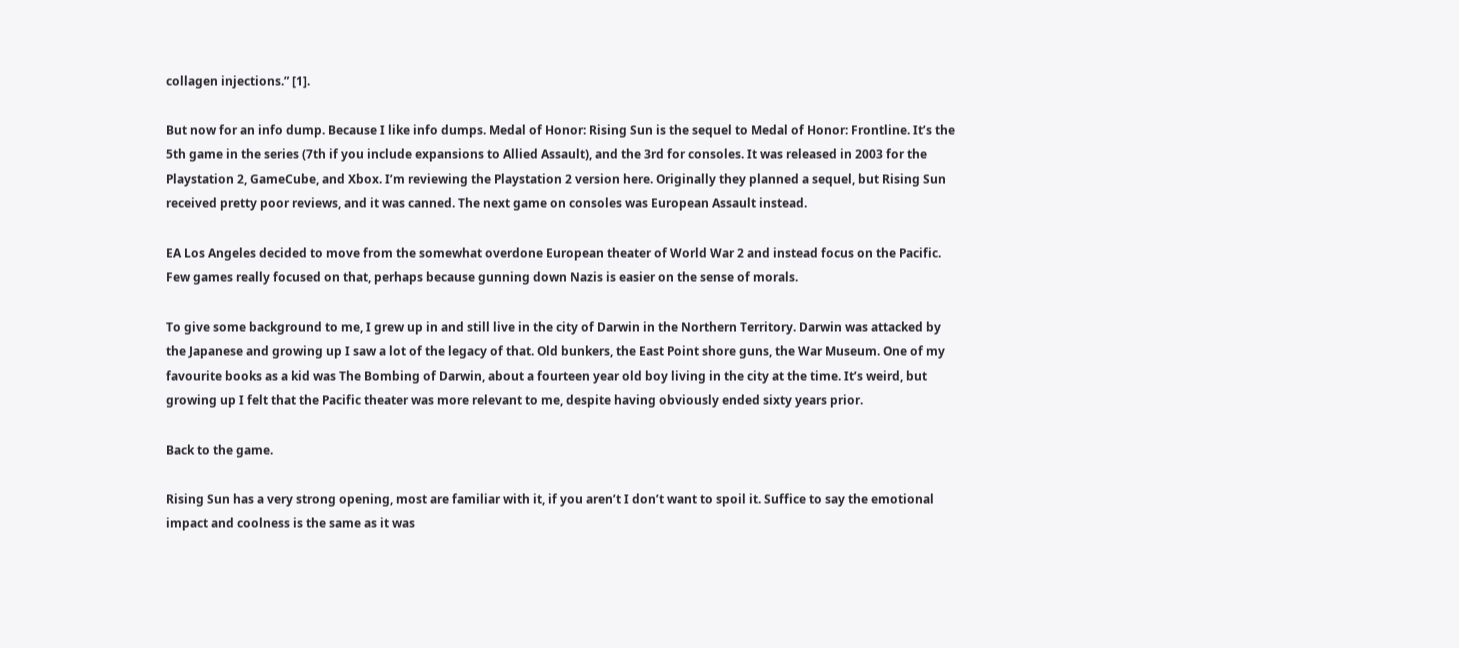collagen injections.” [1].

But now for an info dump. Because I like info dumps. Medal of Honor: Rising Sun is the sequel to Medal of Honor: Frontline. It’s the 5th game in the series (7th if you include expansions to Allied Assault), and the 3rd for consoles. It was released in 2003 for the Playstation 2, GameCube, and Xbox. I’m reviewing the Playstation 2 version here. Originally they planned a sequel, but Rising Sun received pretty poor reviews, and it was canned. The next game on consoles was European Assault instead.

EA Los Angeles decided to move from the somewhat overdone European theater of World War 2 and instead focus on the Pacific. Few games really focused on that, perhaps because gunning down Nazis is easier on the sense of morals.

To give some background to me, I grew up in and still live in the city of Darwin in the Northern Territory. Darwin was attacked by the Japanese and growing up I saw a lot of the legacy of that. Old bunkers, the East Point shore guns, the War Museum. One of my favourite books as a kid was The Bombing of Darwin, about a fourteen year old boy living in the city at the time. It’s weird, but growing up I felt that the Pacific theater was more relevant to me, despite having obviously ended sixty years prior.

Back to the game.

Rising Sun has a very strong opening, most are familiar with it, if you aren’t I don’t want to spoil it. Suffice to say the emotional impact and coolness is the same as it was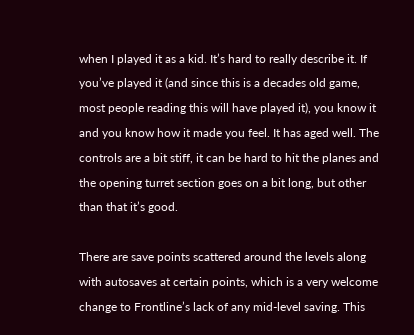when I played it as a kid. It’s hard to really describe it. If you’ve played it (and since this is a decades old game, most people reading this will have played it), you know it and you know how it made you feel. It has aged well. The controls are a bit stiff, it can be hard to hit the planes and the opening turret section goes on a bit long, but other than that it’s good.

There are save points scattered around the levels along with autosaves at certain points, which is a very welcome change to Frontline’s lack of any mid-level saving. This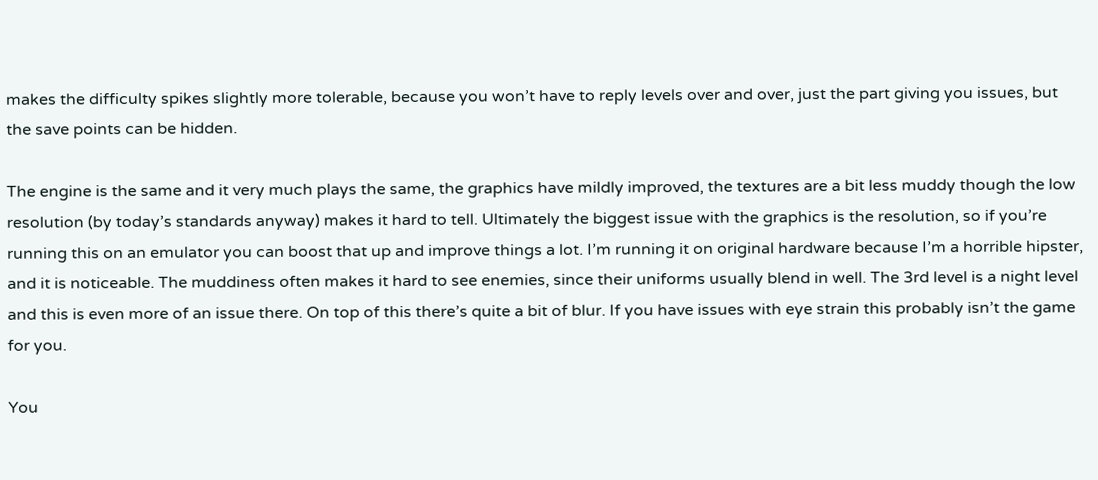makes the difficulty spikes slightly more tolerable, because you won’t have to reply levels over and over, just the part giving you issues, but the save points can be hidden.

The engine is the same and it very much plays the same, the graphics have mildly improved, the textures are a bit less muddy though the low resolution (by today’s standards anyway) makes it hard to tell. Ultimately the biggest issue with the graphics is the resolution, so if you’re running this on an emulator you can boost that up and improve things a lot. I’m running it on original hardware because I’m a horrible hipster, and it is noticeable. The muddiness often makes it hard to see enemies, since their uniforms usually blend in well. The 3rd level is a night level and this is even more of an issue there. On top of this there’s quite a bit of blur. If you have issues with eye strain this probably isn’t the game for you.

You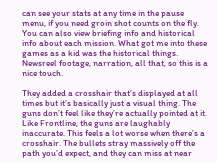can see your stats at any time in the pause menu, if you need groin shot counts on the fly. You can also view briefing info and historical info about each mission. What got me into these games as a kid was the historical things. Newsreel footage, narration, all that, so this is a nice touch.

They added a crosshair that’s displayed at all times but it’s basically just a visual thing. The guns don’t feel like they’re actually pointed at it. Like Frontline, the guns are laughably inaccurate. This feels a lot worse when there’s a crosshair. The bullets stray massively off the path you’d expect, and they can miss at near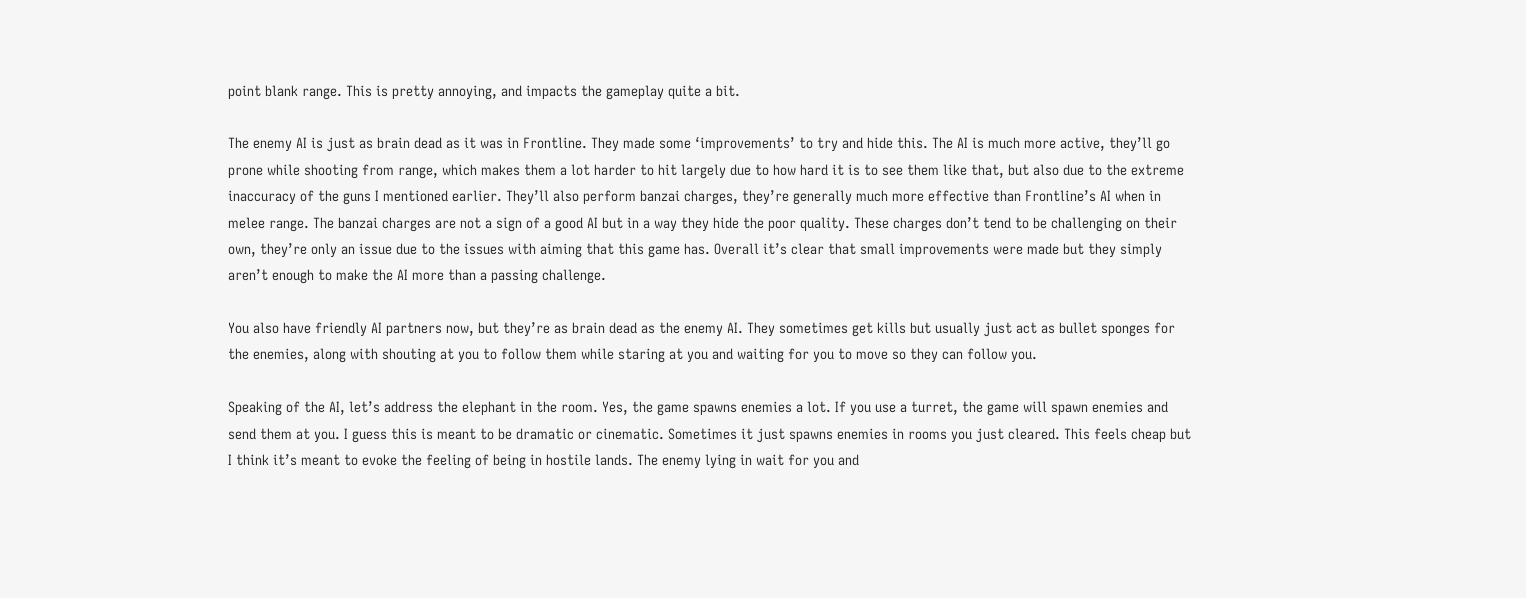point blank range. This is pretty annoying, and impacts the gameplay quite a bit.

The enemy AI is just as brain dead as it was in Frontline. They made some ‘improvements’ to try and hide this. The AI is much more active, they’ll go prone while shooting from range, which makes them a lot harder to hit largely due to how hard it is to see them like that, but also due to the extreme inaccuracy of the guns I mentioned earlier. They’ll also perform banzai charges, they’re generally much more effective than Frontline’s AI when in melee range. The banzai charges are not a sign of a good AI but in a way they hide the poor quality. These charges don’t tend to be challenging on their own, they’re only an issue due to the issues with aiming that this game has. Overall it’s clear that small improvements were made but they simply aren’t enough to make the AI more than a passing challenge.

You also have friendly AI partners now, but they’re as brain dead as the enemy AI. They sometimes get kills but usually just act as bullet sponges for the enemies, along with shouting at you to follow them while staring at you and waiting for you to move so they can follow you.

Speaking of the AI, let’s address the elephant in the room. Yes, the game spawns enemies a lot. If you use a turret, the game will spawn enemies and send them at you. I guess this is meant to be dramatic or cinematic. Sometimes it just spawns enemies in rooms you just cleared. This feels cheap but I think it’s meant to evoke the feeling of being in hostile lands. The enemy lying in wait for you and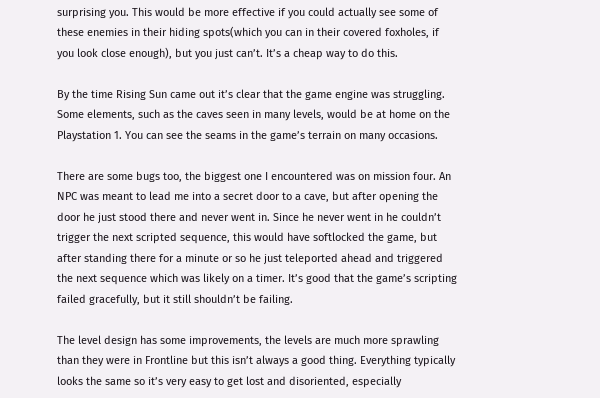surprising you. This would be more effective if you could actually see some of these enemies in their hiding spots(which you can in their covered foxholes, if you look close enough), but you just can’t. It’s a cheap way to do this.

By the time Rising Sun came out it’s clear that the game engine was struggling. Some elements, such as the caves seen in many levels, would be at home on the Playstation 1. You can see the seams in the game’s terrain on many occasions.

There are some bugs too, the biggest one I encountered was on mission four. An NPC was meant to lead me into a secret door to a cave, but after opening the door he just stood there and never went in. Since he never went in he couldn’t trigger the next scripted sequence, this would have softlocked the game, but after standing there for a minute or so he just teleported ahead and triggered the next sequence which was likely on a timer. It’s good that the game’s scripting failed gracefully, but it still shouldn’t be failing.

The level design has some improvements, the levels are much more sprawling than they were in Frontline but this isn’t always a good thing. Everything typically looks the same so it’s very easy to get lost and disoriented, especially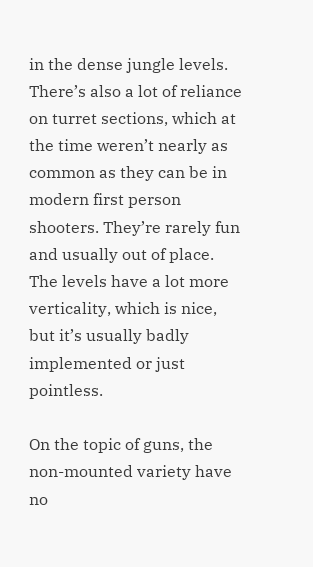in the dense jungle levels. There’s also a lot of reliance on turret sections, which at the time weren’t nearly as common as they can be in modern first person shooters. They’re rarely fun and usually out of place. The levels have a lot more verticality, which is nice, but it’s usually badly implemented or just pointless.

On the topic of guns, the non-mounted variety have no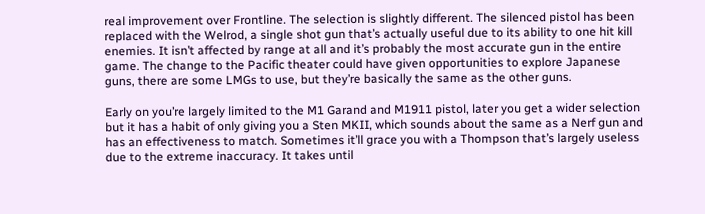real improvement over Frontline. The selection is slightly different. The silenced pistol has been replaced with the Welrod, a single shot gun that’s actually useful due to its ability to one hit kill enemies. It isn’t affected by range at all and it’s probably the most accurate gun in the entire game. The change to the Pacific theater could have given opportunities to explore Japanese guns, there are some LMGs to use, but they’re basically the same as the other guns.

Early on you’re largely limited to the M1 Garand and M1911 pistol, later you get a wider selection but it has a habit of only giving you a Sten MKII, which sounds about the same as a Nerf gun and has an effectiveness to match. Sometimes it’ll grace you with a Thompson that’s largely useless due to the extreme inaccuracy. It takes until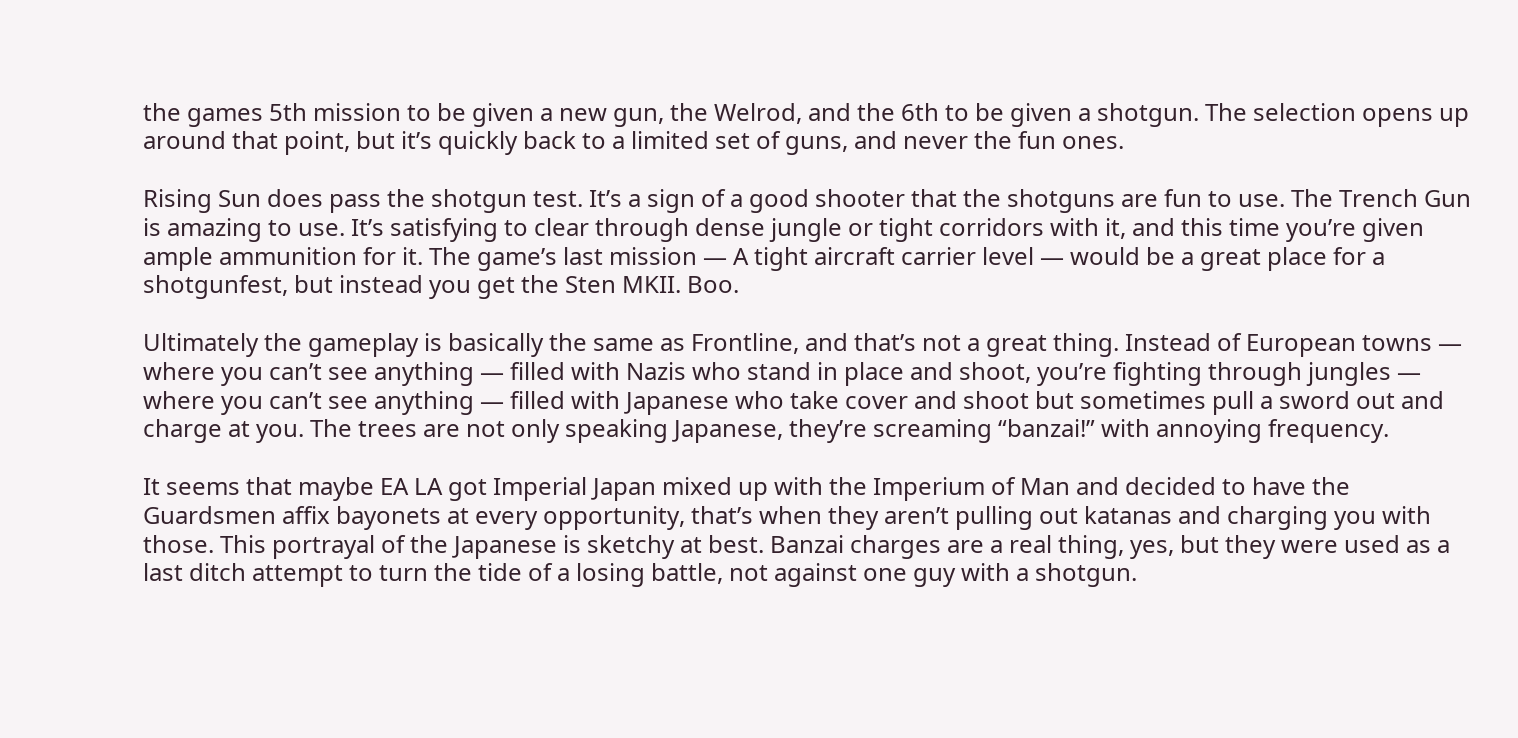the games 5th mission to be given a new gun, the Welrod, and the 6th to be given a shotgun. The selection opens up around that point, but it’s quickly back to a limited set of guns, and never the fun ones.

Rising Sun does pass the shotgun test. It’s a sign of a good shooter that the shotguns are fun to use. The Trench Gun is amazing to use. It’s satisfying to clear through dense jungle or tight corridors with it, and this time you’re given ample ammunition for it. The game’s last mission — A tight aircraft carrier level — would be a great place for a shotgunfest, but instead you get the Sten MKII. Boo.

Ultimately the gameplay is basically the same as Frontline, and that’s not a great thing. Instead of European towns — where you can’t see anything — filled with Nazis who stand in place and shoot, you’re fighting through jungles — where you can’t see anything — filled with Japanese who take cover and shoot but sometimes pull a sword out and charge at you. The trees are not only speaking Japanese, they’re screaming “banzai!” with annoying frequency.

It seems that maybe EA LA got Imperial Japan mixed up with the Imperium of Man and decided to have the Guardsmen affix bayonets at every opportunity, that’s when they aren’t pulling out katanas and charging you with those. This portrayal of the Japanese is sketchy at best. Banzai charges are a real thing, yes, but they were used as a last ditch attempt to turn the tide of a losing battle, not against one guy with a shotgun.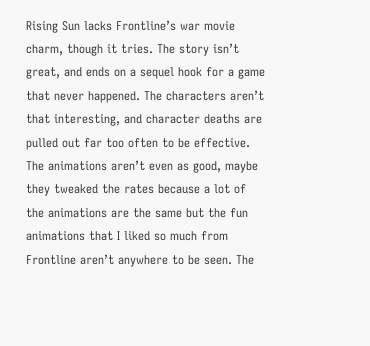Rising Sun lacks Frontline’s war movie charm, though it tries. The story isn’t great, and ends on a sequel hook for a game that never happened. The characters aren’t that interesting, and character deaths are pulled out far too often to be effective. The animations aren’t even as good, maybe they tweaked the rates because a lot of the animations are the same but the fun animations that I liked so much from Frontline aren’t anywhere to be seen. The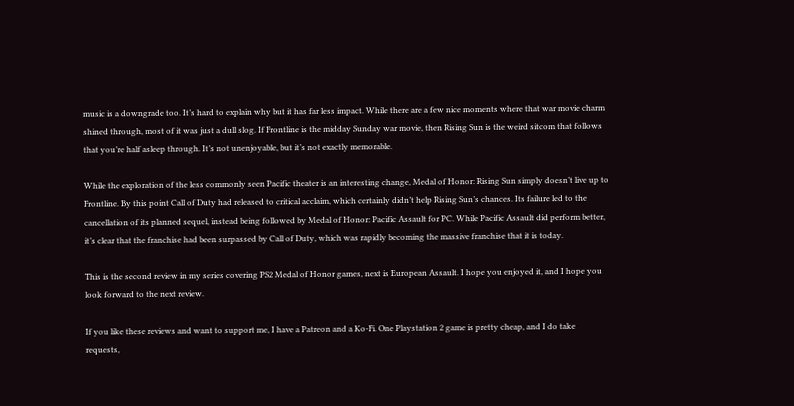music is a downgrade too. It’s hard to explain why but it has far less impact. While there are a few nice moments where that war movie charm shined through, most of it was just a dull slog. If Frontline is the midday Sunday war movie, then Rising Sun is the weird sitcom that follows that you’re half asleep through. It’s not unenjoyable, but it’s not exactly memorable.

While the exploration of the less commonly seen Pacific theater is an interesting change, Medal of Honor: Rising Sun simply doesn’t live up to Frontline. By this point Call of Duty had released to critical acclaim, which certainly didn’t help Rising Sun’s chances. Its failure led to the cancellation of its planned sequel, instead being followed by Medal of Honor: Pacific Assault for PC. While Pacific Assault did perform better, it’s clear that the franchise had been surpassed by Call of Duty, which was rapidly becoming the massive franchise that it is today.

This is the second review in my series covering PS2 Medal of Honor games, next is European Assault. I hope you enjoyed it, and I hope you look forward to the next review.

If you like these reviews and want to support me, I have a Patreon and a Ko-Fi. One Playstation 2 game is pretty cheap, and I do take requests,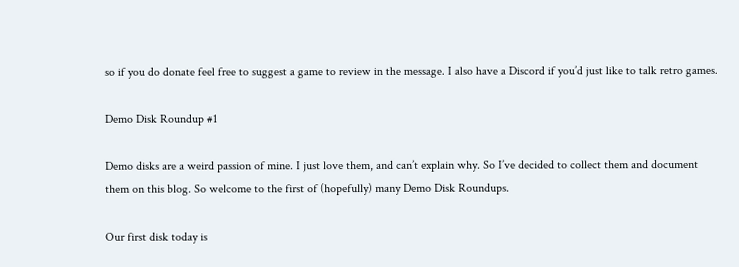so if you do donate feel free to suggest a game to review in the message. I also have a Discord if you’d just like to talk retro games.

Demo Disk Roundup #1

Demo disks are a weird passion of mine. I just love them, and can’t explain why. So I’ve decided to collect them and document them on this blog. So welcome to the first of (hopefully) many Demo Disk Roundups.

Our first disk today is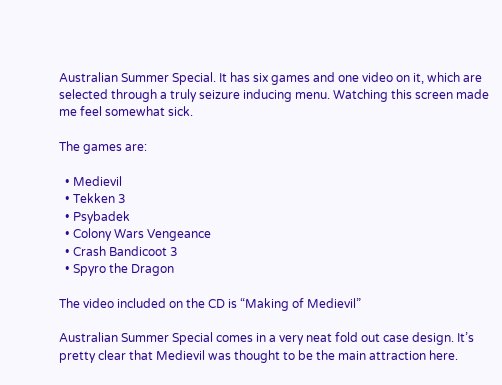Australian Summer Special. It has six games and one video on it, which are selected through a truly seizure inducing menu. Watching this screen made me feel somewhat sick.

The games are:

  • Medievil
  • Tekken 3
  • Psybadek
  • Colony Wars Vengeance
  • Crash Bandicoot 3
  • Spyro the Dragon

The video included on the CD is “Making of Medievil”

Australian Summer Special comes in a very neat fold out case design. It’s pretty clear that Medievil was thought to be the main attraction here.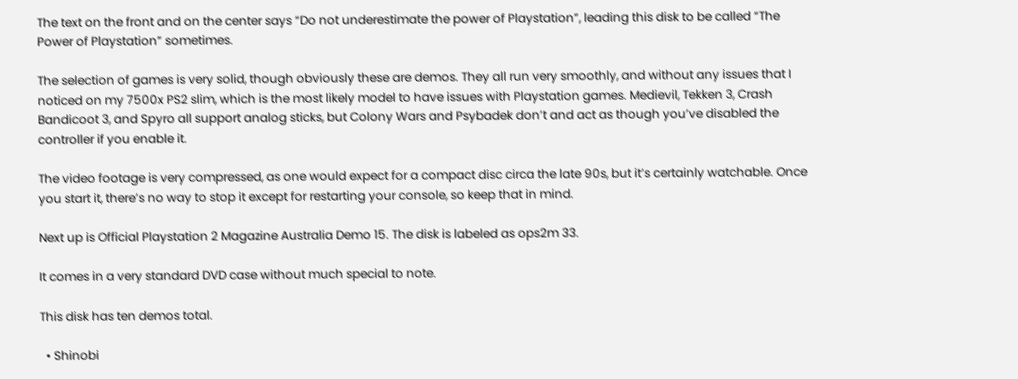The text on the front and on the center says “Do not underestimate the power of Playstation”, leading this disk to be called “The Power of Playstation” sometimes.

The selection of games is very solid, though obviously these are demos. They all run very smoothly, and without any issues that I noticed on my 7500x PS2 slim, which is the most likely model to have issues with Playstation games. Medievil, Tekken 3, Crash Bandicoot 3, and Spyro all support analog sticks, but Colony Wars and Psybadek don’t and act as though you’ve disabled the controller if you enable it.

The video footage is very compressed, as one would expect for a compact disc circa the late 90s, but it’s certainly watchable. Once you start it, there’s no way to stop it except for restarting your console, so keep that in mind.

Next up is Official Playstation 2 Magazine Australia Demo 15. The disk is labeled as ops2m 33.

It comes in a very standard DVD case without much special to note.

This disk has ten demos total.

  • Shinobi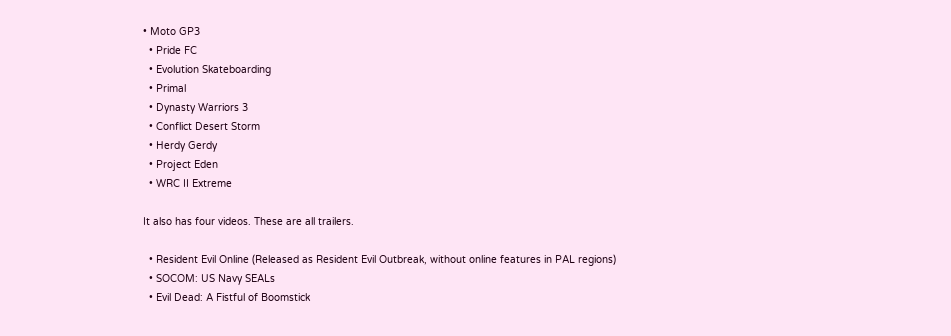• Moto GP3
  • Pride FC
  • Evolution Skateboarding
  • Primal
  • Dynasty Warriors 3
  • Conflict Desert Storm
  • Herdy Gerdy
  • Project Eden
  • WRC II Extreme

It also has four videos. These are all trailers.

  • Resident Evil Online (Released as Resident Evil Outbreak, without online features in PAL regions)
  • SOCOM: US Navy SEALs
  • Evil Dead: A Fistful of Boomstick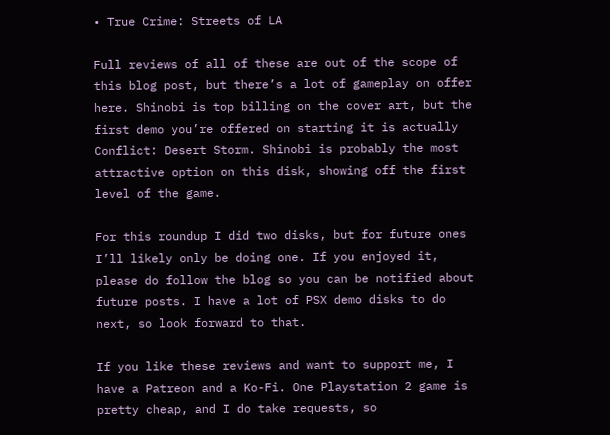• True Crime: Streets of LA

Full reviews of all of these are out of the scope of this blog post, but there’s a lot of gameplay on offer here. Shinobi is top billing on the cover art, but the first demo you’re offered on starting it is actually Conflict: Desert Storm. Shinobi is probably the most attractive option on this disk, showing off the first level of the game.

For this roundup I did two disks, but for future ones I’ll likely only be doing one. If you enjoyed it, please do follow the blog so you can be notified about future posts. I have a lot of PSX demo disks to do next, so look forward to that.

If you like these reviews and want to support me, I have a Patreon and a Ko-Fi. One Playstation 2 game is pretty cheap, and I do take requests, so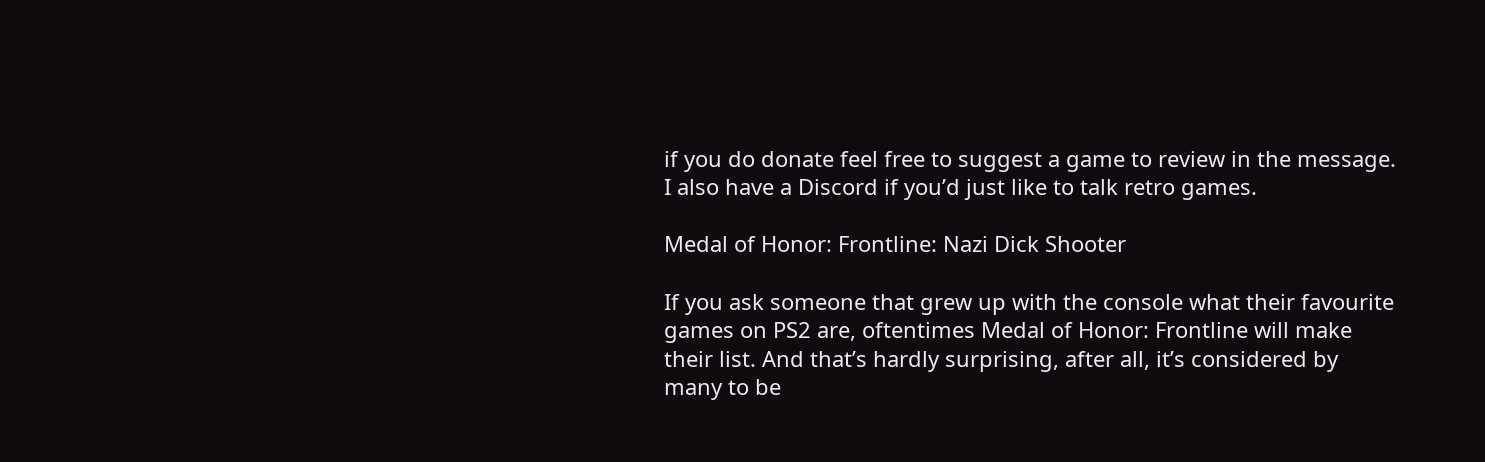if you do donate feel free to suggest a game to review in the message. I also have a Discord if you’d just like to talk retro games.

Medal of Honor: Frontline: Nazi Dick Shooter

If you ask someone that grew up with the console what their favourite games on PS2 are, oftentimes Medal of Honor: Frontline will make their list. And that’s hardly surprising, after all, it’s considered by many to be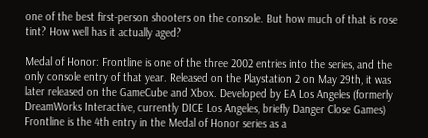one of the best first-person shooters on the console. But how much of that is rose tint? How well has it actually aged?

Medal of Honor: Frontline is one of the three 2002 entries into the series, and the only console entry of that year. Released on the Playstation 2 on May 29th, it was later released on the GameCube and Xbox. Developed by EA Los Angeles (formerly DreamWorks Interactive, currently DICE Los Angeles, briefly Danger Close Games) Frontline is the 4th entry in the Medal of Honor series as a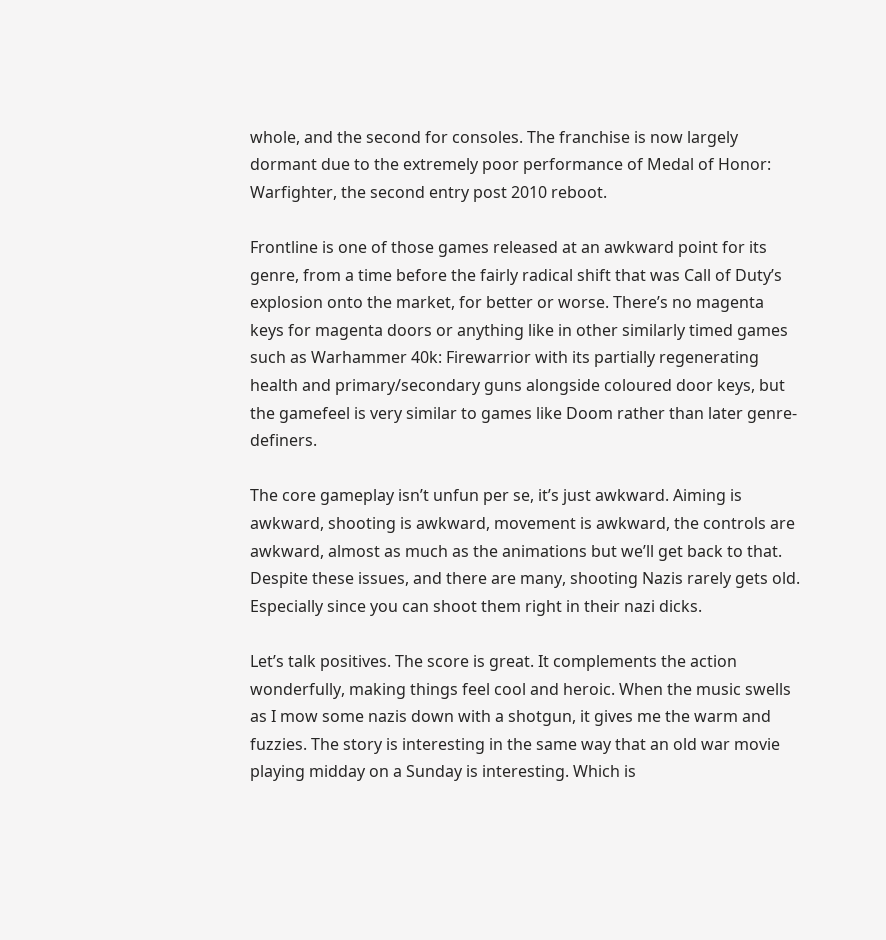whole, and the second for consoles. The franchise is now largely dormant due to the extremely poor performance of Medal of Honor: Warfighter, the second entry post 2010 reboot.

Frontline is one of those games released at an awkward point for its genre, from a time before the fairly radical shift that was Call of Duty’s explosion onto the market, for better or worse. There’s no magenta keys for magenta doors or anything like in other similarly timed games such as Warhammer 40k: Firewarrior with its partially regenerating health and primary/secondary guns alongside coloured door keys, but the gamefeel is very similar to games like Doom rather than later genre-definers.

The core gameplay isn’t unfun per se, it’s just awkward. Aiming is awkward, shooting is awkward, movement is awkward, the controls are awkward, almost as much as the animations but we’ll get back to that. Despite these issues, and there are many, shooting Nazis rarely gets old. Especially since you can shoot them right in their nazi dicks.

Let’s talk positives. The score is great. It complements the action wonderfully, making things feel cool and heroic. When the music swells as I mow some nazis down with a shotgun, it gives me the warm and fuzzies. The story is interesting in the same way that an old war movie playing midday on a Sunday is interesting. Which is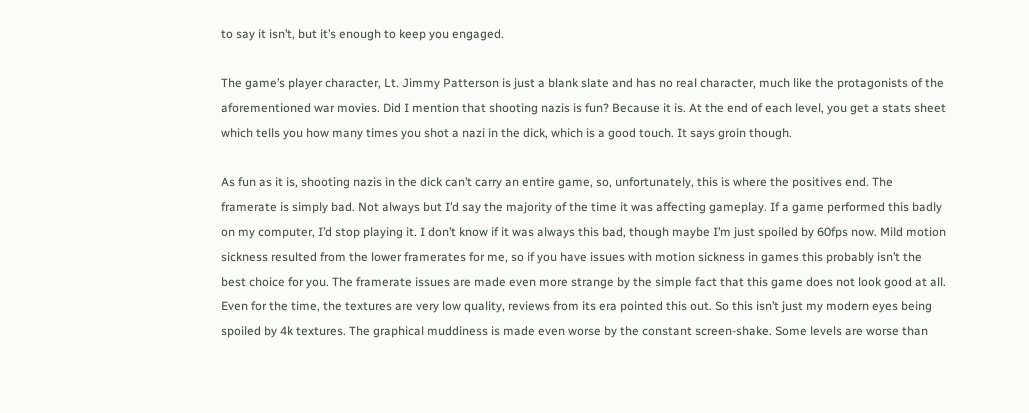to say it isn’t, but it’s enough to keep you engaged.

The game’s player character, Lt. Jimmy Patterson is just a blank slate and has no real character, much like the protagonists of the aforementioned war movies. Did I mention that shooting nazis is fun? Because it is. At the end of each level, you get a stats sheet which tells you how many times you shot a nazi in the dick, which is a good touch. It says groin though.

As fun as it is, shooting nazis in the dick can’t carry an entire game, so, unfortunately, this is where the positives end. The framerate is simply bad. Not always but I’d say the majority of the time it was affecting gameplay. If a game performed this badly on my computer, I’d stop playing it. I don’t know if it was always this bad, though maybe I’m just spoiled by 60fps now. Mild motion sickness resulted from the lower framerates for me, so if you have issues with motion sickness in games this probably isn’t the best choice for you. The framerate issues are made even more strange by the simple fact that this game does not look good at all. Even for the time, the textures are very low quality, reviews from its era pointed this out. So this isn’t just my modern eyes being spoiled by 4k textures. The graphical muddiness is made even worse by the constant screen-shake. Some levels are worse than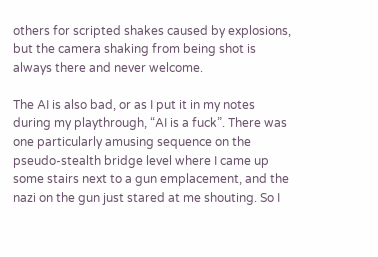others for scripted shakes caused by explosions, but the camera shaking from being shot is always there and never welcome.

The AI is also bad, or as I put it in my notes during my playthrough, “AI is a fuck”. There was one particularly amusing sequence on the pseudo-stealth bridge level where I came up some stairs next to a gun emplacement, and the nazi on the gun just stared at me shouting. So I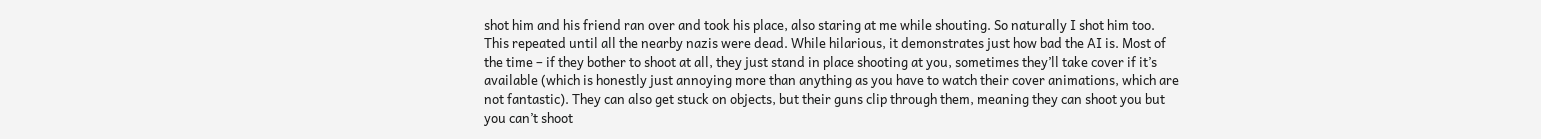shot him and his friend ran over and took his place, also staring at me while shouting. So naturally I shot him too. This repeated until all the nearby nazis were dead. While hilarious, it demonstrates just how bad the AI is. Most of the time – if they bother to shoot at all, they just stand in place shooting at you, sometimes they’ll take cover if it’s available (which is honestly just annoying more than anything as you have to watch their cover animations, which are not fantastic). They can also get stuck on objects, but their guns clip through them, meaning they can shoot you but you can’t shoot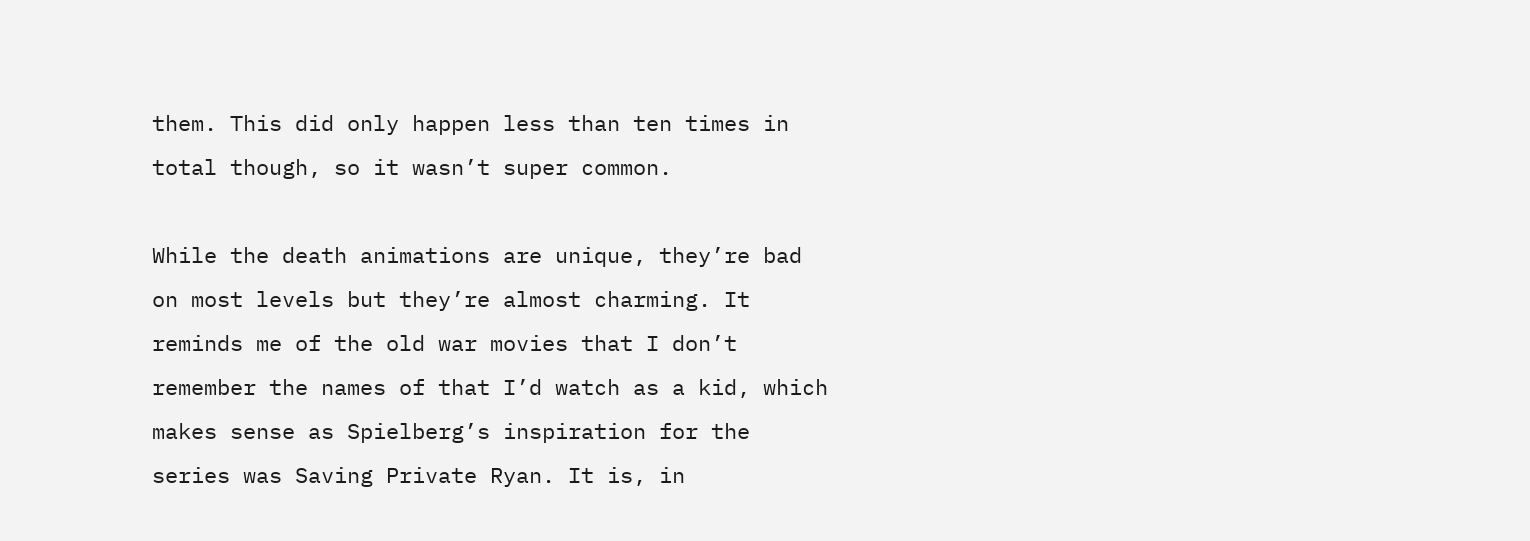them. This did only happen less than ten times in total though, so it wasn’t super common.

While the death animations are unique, they’re bad on most levels but they’re almost charming. It reminds me of the old war movies that I don’t remember the names of that I’d watch as a kid, which makes sense as Spielberg’s inspiration for the series was Saving Private Ryan. It is, in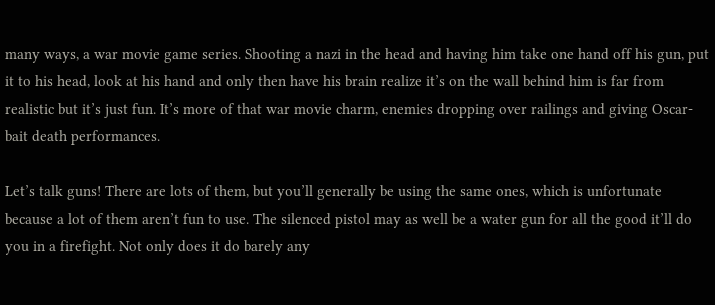many ways, a war movie game series. Shooting a nazi in the head and having him take one hand off his gun, put it to his head, look at his hand and only then have his brain realize it’s on the wall behind him is far from realistic but it’s just fun. It’s more of that war movie charm, enemies dropping over railings and giving Oscar-bait death performances.

Let’s talk guns! There are lots of them, but you’ll generally be using the same ones, which is unfortunate because a lot of them aren’t fun to use. The silenced pistol may as well be a water gun for all the good it’ll do you in a firefight. Not only does it do barely any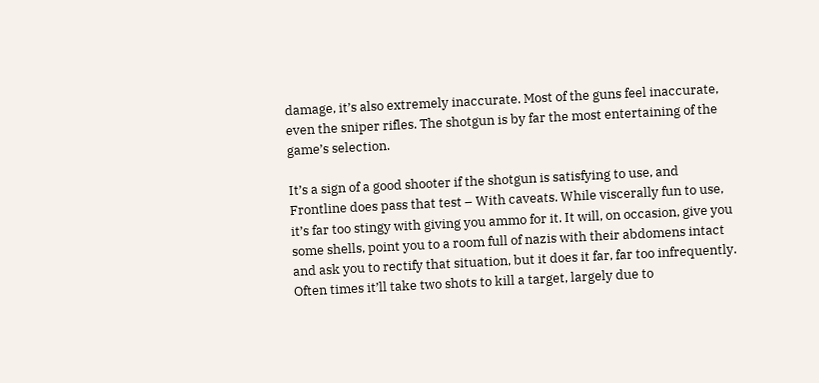damage, it’s also extremely inaccurate. Most of the guns feel inaccurate, even the sniper rifles. The shotgun is by far the most entertaining of the game’s selection.

It’s a sign of a good shooter if the shotgun is satisfying to use, and Frontline does pass that test – With caveats. While viscerally fun to use, it’s far too stingy with giving you ammo for it. It will, on occasion, give you some shells, point you to a room full of nazis with their abdomens intact and ask you to rectify that situation, but it does it far, far too infrequently. Often times it’ll take two shots to kill a target, largely due to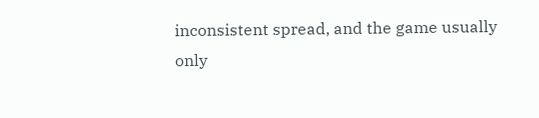inconsistent spread, and the game usually only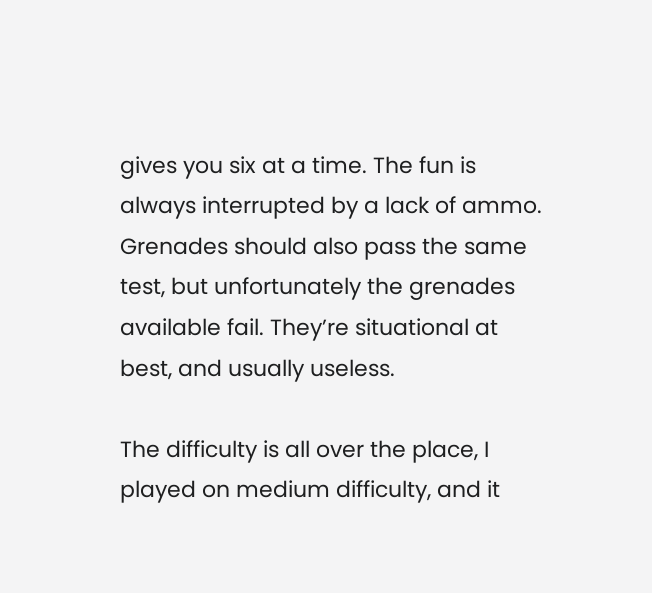gives you six at a time. The fun is always interrupted by a lack of ammo. Grenades should also pass the same test, but unfortunately the grenades available fail. They’re situational at best, and usually useless.

The difficulty is all over the place, I played on medium difficulty, and it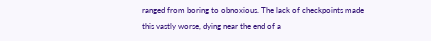ranged from boring to obnoxious. The lack of checkpoints made this vastly worse, dying near the end of a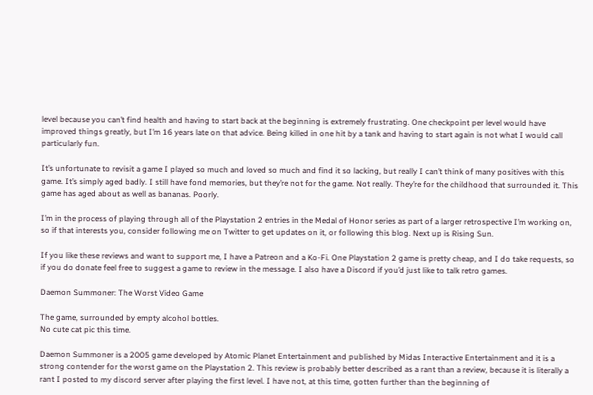level because you can’t find health and having to start back at the beginning is extremely frustrating. One checkpoint per level would have improved things greatly, but I’m 16 years late on that advice. Being killed in one hit by a tank and having to start again is not what I would call particularly fun.

It’s unfortunate to revisit a game I played so much and loved so much and find it so lacking, but really I can’t think of many positives with this game. It’s simply aged badly. I still have fond memories, but they’re not for the game. Not really. They’re for the childhood that surrounded it. This game has aged about as well as bananas. Poorly.

I’m in the process of playing through all of the Playstation 2 entries in the Medal of Honor series as part of a larger retrospective I’m working on, so if that interests you, consider following me on Twitter to get updates on it, or following this blog. Next up is Rising Sun.

If you like these reviews and want to support me, I have a Patreon and a Ko-Fi. One Playstation 2 game is pretty cheap, and I do take requests, so if you do donate feel free to suggest a game to review in the message. I also have a Discord if you’d just like to talk retro games.

Daemon Summoner: The Worst Video Game

The game, surrounded by empty alcohol bottles.
No cute cat pic this time.

Daemon Summoner is a 2005 game developed by Atomic Planet Entertainment and published by Midas Interactive Entertainment and it is a strong contender for the worst game on the Playstation 2. This review is probably better described as a rant than a review, because it is literally a rant I posted to my discord server after playing the first level. I have not, at this time, gotten further than the beginning of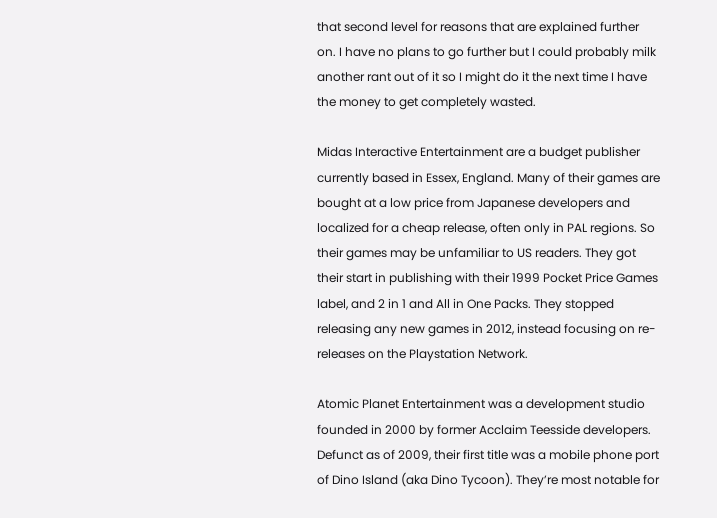that second level for reasons that are explained further on. I have no plans to go further but I could probably milk another rant out of it so I might do it the next time I have the money to get completely wasted.

Midas Interactive Entertainment are a budget publisher currently based in Essex, England. Many of their games are bought at a low price from Japanese developers and localized for a cheap release, often only in PAL regions. So their games may be unfamiliar to US readers. They got their start in publishing with their 1999 Pocket Price Games label, and 2 in 1 and All in One Packs. They stopped releasing any new games in 2012, instead focusing on re-releases on the Playstation Network.

Atomic Planet Entertainment was a development studio founded in 2000 by former Acclaim Teesside developers. Defunct as of 2009, their first title was a mobile phone port of Dino Island (aka Dino Tycoon). They’re most notable for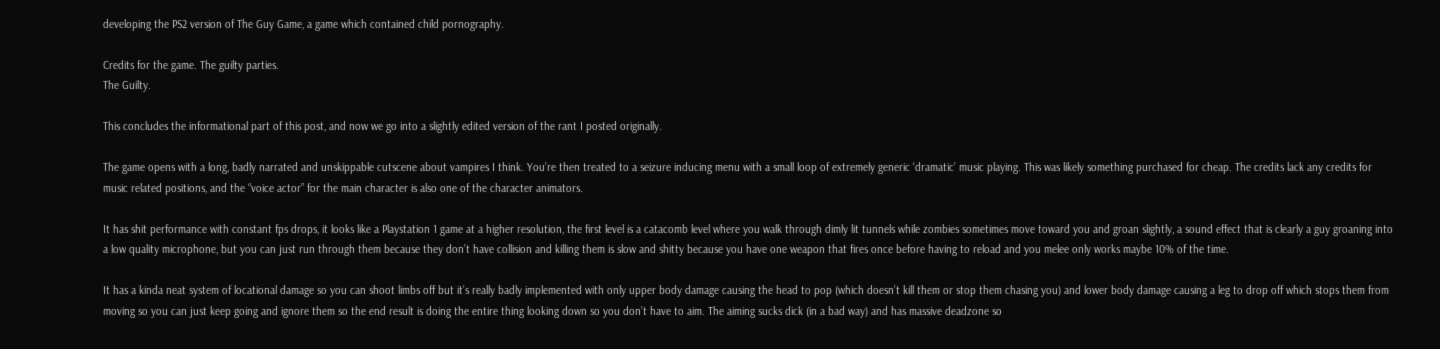developing the PS2 version of The Guy Game, a game which contained child pornography.

Credits for the game. The guilty parties.
The Guilty.

This concludes the informational part of this post, and now we go into a slightly edited version of the rant I posted originally.

The game opens with a long, badly narrated and unskippable cutscene about vampires I think. You’re then treated to a seizure inducing menu with a small loop of extremely generic ‘dramatic’ music playing. This was likely something purchased for cheap. The credits lack any credits for music related positions, and the “voice actor” for the main character is also one of the character animators.

It has shit performance with constant fps drops, it looks like a Playstation 1 game at a higher resolution, the first level is a catacomb level where you walk through dimly lit tunnels while zombies sometimes move toward you and groan slightly, a sound effect that is clearly a guy groaning into a low quality microphone, but you can just run through them because they don’t have collision and killing them is slow and shitty because you have one weapon that fires once before having to reload and you melee only works maybe 10% of the time.

It has a kinda neat system of locational damage so you can shoot limbs off but it’s really badly implemented with only upper body damage causing the head to pop (which doesn’t kill them or stop them chasing you) and lower body damage causing a leg to drop off which stops them from moving so you can just keep going and ignore them so the end result is doing the entire thing looking down so you don’t have to aim. The aiming sucks dick (in a bad way) and has massive deadzone so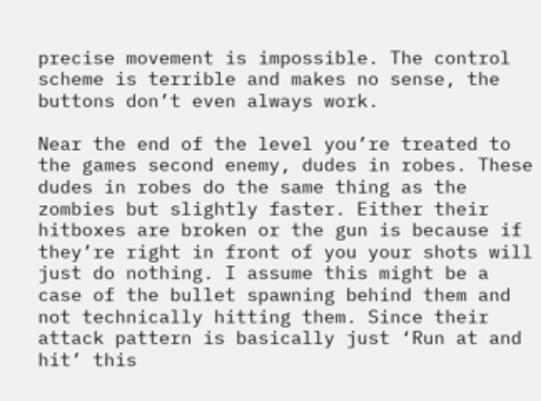precise movement is impossible. The control scheme is terrible and makes no sense, the buttons don’t even always work.

Near the end of the level you’re treated to the games second enemy, dudes in robes. These dudes in robes do the same thing as the zombies but slightly faster. Either their hitboxes are broken or the gun is because if they’re right in front of you your shots will just do nothing. I assume this might be a case of the bullet spawning behind them and not technically hitting them. Since their attack pattern is basically just ‘Run at and hit’ this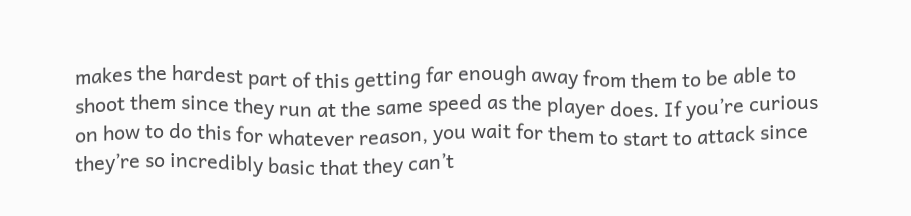makes the hardest part of this getting far enough away from them to be able to shoot them since they run at the same speed as the player does. If you’re curious on how to do this for whatever reason, you wait for them to start to attack since they’re so incredibly basic that they can’t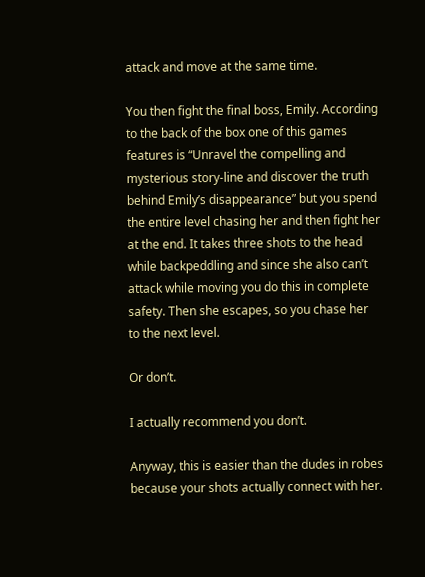attack and move at the same time.

You then fight the final boss, Emily. According to the back of the box one of this games features is “Unravel the compelling and mysterious story-line and discover the truth behind Emily’s disappearance” but you spend the entire level chasing her and then fight her at the end. It takes three shots to the head while backpeddling and since she also can’t attack while moving you do this in complete safety. Then she escapes, so you chase her to the next level.

Or don’t.

I actually recommend you don’t.

Anyway, this is easier than the dudes in robes because your shots actually connect with her.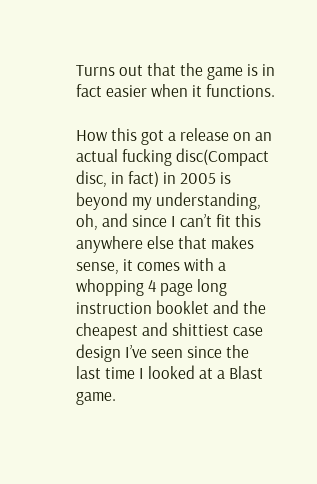Turns out that the game is in fact easier when it functions.

How this got a release on an actual fucking disc(Compact disc, in fact) in 2005 is beyond my understanding, oh, and since I can’t fit this anywhere else that makes sense, it comes with a whopping 4 page long instruction booklet and the cheapest and shittiest case design I’ve seen since the last time I looked at a Blast game.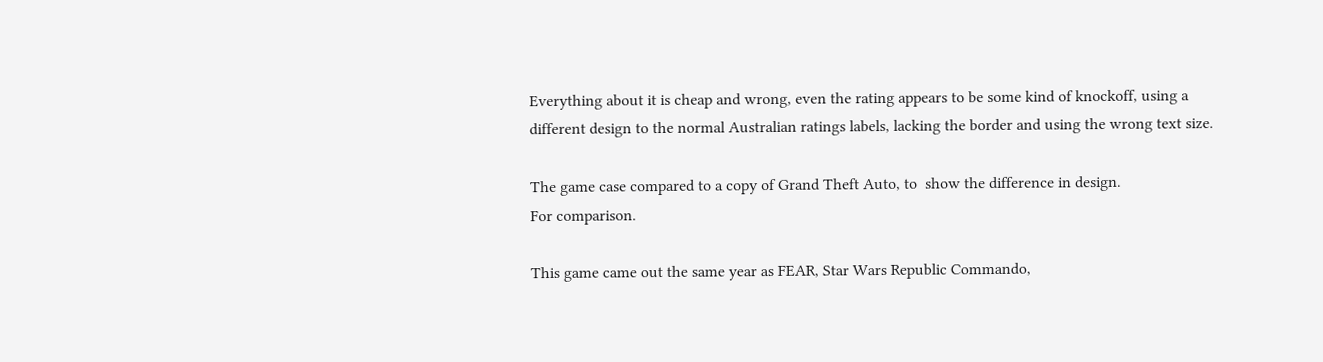Everything about it is cheap and wrong, even the rating appears to be some kind of knockoff, using a different design to the normal Australian ratings labels, lacking the border and using the wrong text size.

The game case compared to a copy of Grand Theft Auto, to  show the difference in design.
For comparison.

This game came out the same year as FEAR, Star Wars Republic Commando,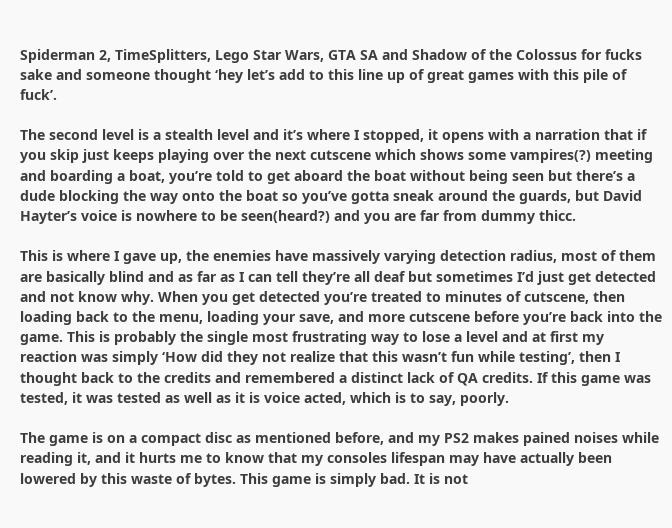Spiderman 2, TimeSplitters, Lego Star Wars, GTA SA and Shadow of the Colossus for fucks sake and someone thought ‘hey let’s add to this line up of great games with this pile of fuck’.

The second level is a stealth level and it’s where I stopped, it opens with a narration that if you skip just keeps playing over the next cutscene which shows some vampires(?) meeting and boarding a boat, you’re told to get aboard the boat without being seen but there’s a dude blocking the way onto the boat so you’ve gotta sneak around the guards, but David Hayter’s voice is nowhere to be seen(heard?) and you are far from dummy thicc.

This is where I gave up, the enemies have massively varying detection radius, most of them are basically blind and as far as I can tell they’re all deaf but sometimes I’d just get detected and not know why. When you get detected you’re treated to minutes of cutscene, then loading back to the menu, loading your save, and more cutscene before you’re back into the game. This is probably the single most frustrating way to lose a level and at first my reaction was simply ‘How did they not realize that this wasn’t fun while testing’, then I thought back to the credits and remembered a distinct lack of QA credits. If this game was tested, it was tested as well as it is voice acted, which is to say, poorly.

The game is on a compact disc as mentioned before, and my PS2 makes pained noises while reading it, and it hurts me to know that my consoles lifespan may have actually been lowered by this waste of bytes. This game is simply bad. It is not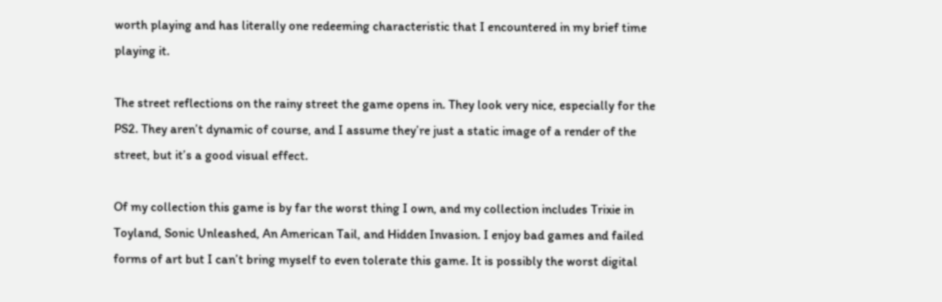worth playing and has literally one redeeming characteristic that I encountered in my brief time playing it.

The street reflections on the rainy street the game opens in. They look very nice, especially for the PS2. They aren’t dynamic of course, and I assume they’re just a static image of a render of the street, but it’s a good visual effect.

Of my collection this game is by far the worst thing I own, and my collection includes Trixie in Toyland, Sonic Unleashed, An American Tail, and Hidden Invasion. I enjoy bad games and failed forms of art but I can’t bring myself to even tolerate this game. It is possibly the worst digital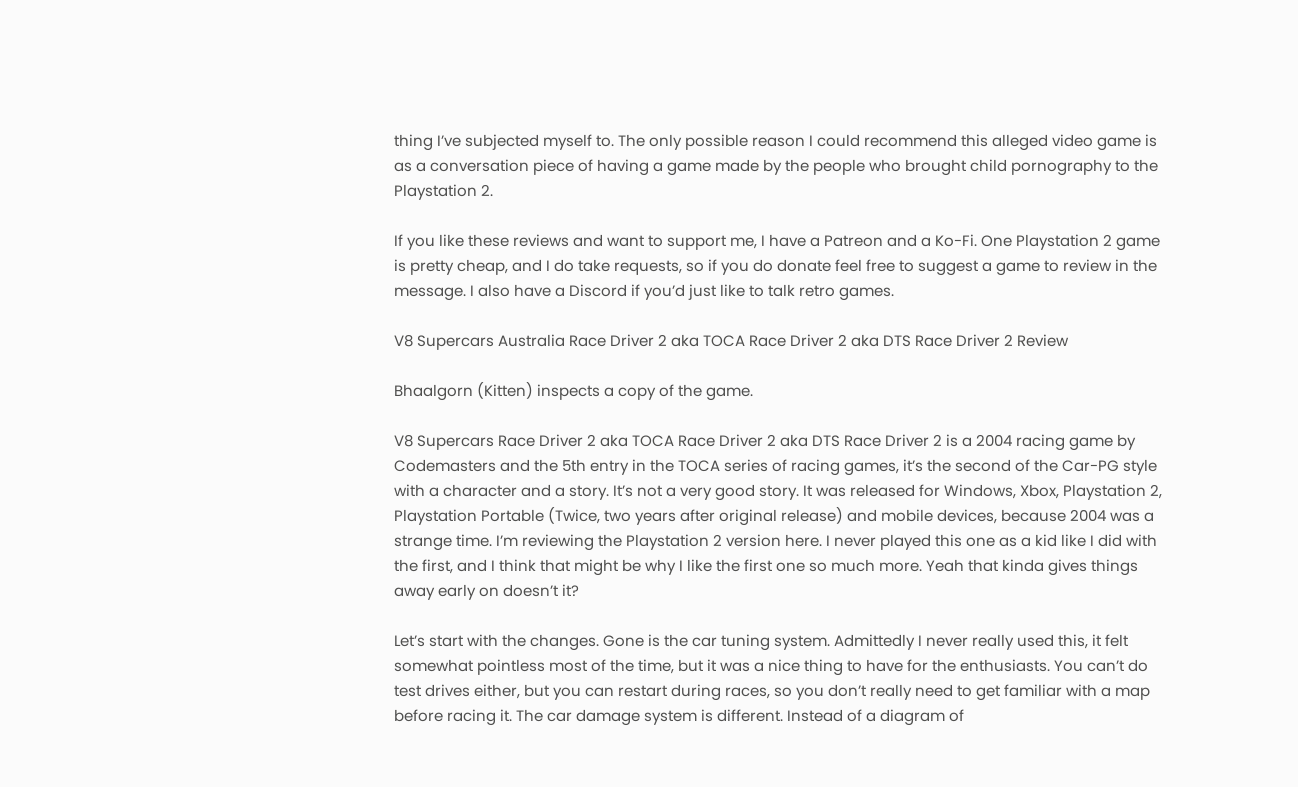thing I’ve subjected myself to. The only possible reason I could recommend this alleged video game is as a conversation piece of having a game made by the people who brought child pornography to the Playstation 2.

If you like these reviews and want to support me, I have a Patreon and a Ko-Fi. One Playstation 2 game is pretty cheap, and I do take requests, so if you do donate feel free to suggest a game to review in the message. I also have a Discord if you’d just like to talk retro games.

V8 Supercars Australia Race Driver 2 aka TOCA Race Driver 2 aka DTS Race Driver 2 Review

Bhaalgorn (Kitten) inspects a copy of the game.

V8 Supercars Race Driver 2 aka TOCA Race Driver 2 aka DTS Race Driver 2 is a 2004 racing game by Codemasters and the 5th entry in the TOCA series of racing games, it’s the second of the Car-PG style with a character and a story. It’s not a very good story. It was released for Windows, Xbox, Playstation 2, Playstation Portable (Twice, two years after original release) and mobile devices, because 2004 was a strange time. I’m reviewing the Playstation 2 version here. I never played this one as a kid like I did with the first, and I think that might be why I like the first one so much more. Yeah that kinda gives things away early on doesn’t it?

Let’s start with the changes. Gone is the car tuning system. Admittedly I never really used this, it felt somewhat pointless most of the time, but it was a nice thing to have for the enthusiasts. You can’t do test drives either, but you can restart during races, so you don’t really need to get familiar with a map before racing it. The car damage system is different. Instead of a diagram of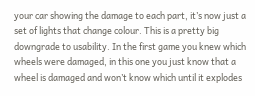your car showing the damage to each part, it’s now just a set of lights that change colour. This is a pretty big downgrade to usability. In the first game you knew which wheels were damaged, in this one you just know that a wheel is damaged and won’t know which until it explodes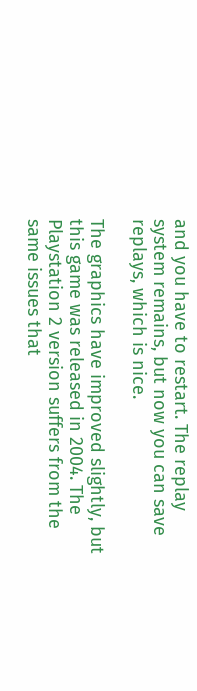and you have to restart. The replay system remains, but now you can save replays, which is nice.

The graphics have improved slightly, but this game was released in 2004. The Playstation 2 version suffers from the same issues that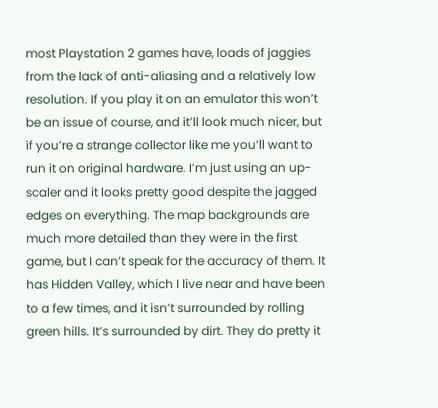most Playstation 2 games have, loads of jaggies from the lack of anti-aliasing and a relatively low resolution. If you play it on an emulator this won’t be an issue of course, and it’ll look much nicer, but if you’re a strange collector like me you’ll want to run it on original hardware. I’m just using an up-scaler and it looks pretty good despite the jagged edges on everything. The map backgrounds are much more detailed than they were in the first game, but I can’t speak for the accuracy of them. It has Hidden Valley, which I live near and have been to a few times, and it isn’t surrounded by rolling green hills. It’s surrounded by dirt. They do pretty it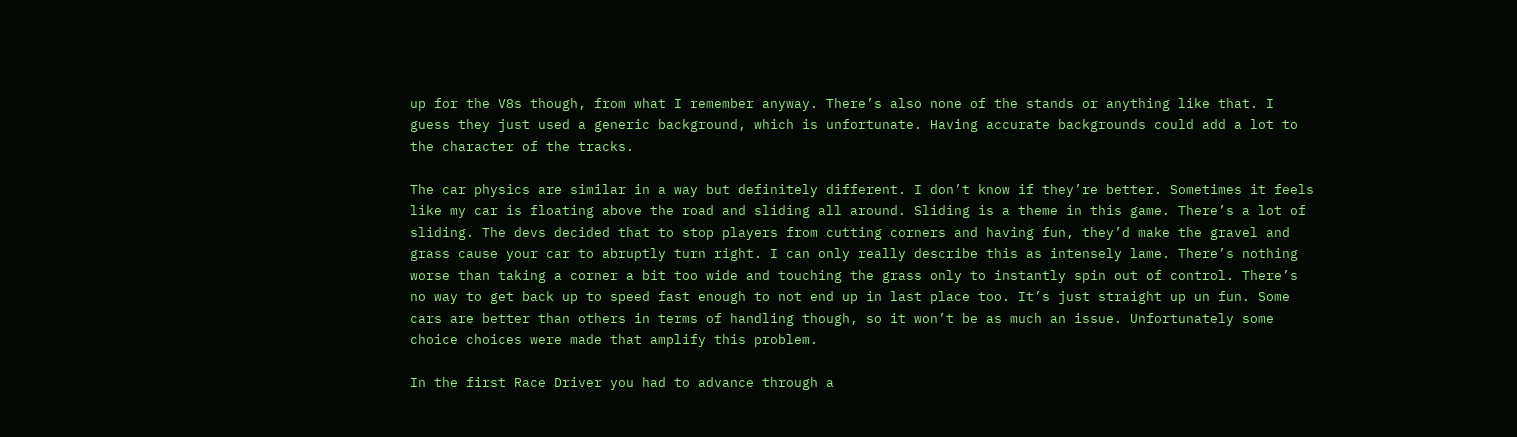up for the V8s though, from what I remember anyway. There’s also none of the stands or anything like that. I guess they just used a generic background, which is unfortunate. Having accurate backgrounds could add a lot to the character of the tracks.

The car physics are similar in a way but definitely different. I don’t know if they’re better. Sometimes it feels like my car is floating above the road and sliding all around. Sliding is a theme in this game. There’s a lot of sliding. The devs decided that to stop players from cutting corners and having fun, they’d make the gravel and grass cause your car to abruptly turn right. I can only really describe this as intensely lame. There’s nothing worse than taking a corner a bit too wide and touching the grass only to instantly spin out of control. There’s no way to get back up to speed fast enough to not end up in last place too. It’s just straight up un fun. Some cars are better than others in terms of handling though, so it won’t be as much an issue. Unfortunately some choice choices were made that amplify this problem.

In the first Race Driver you had to advance through a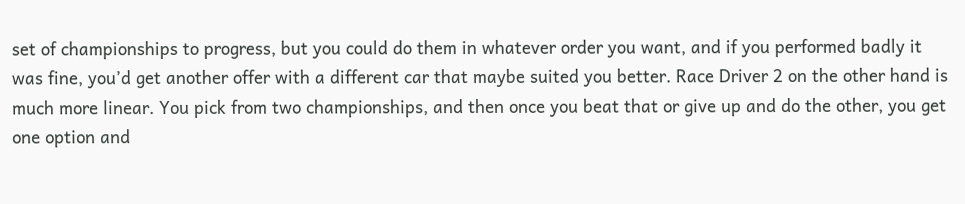set of championships to progress, but you could do them in whatever order you want, and if you performed badly it was fine, you’d get another offer with a different car that maybe suited you better. Race Driver 2 on the other hand is much more linear. You pick from two championships, and then once you beat that or give up and do the other, you get one option and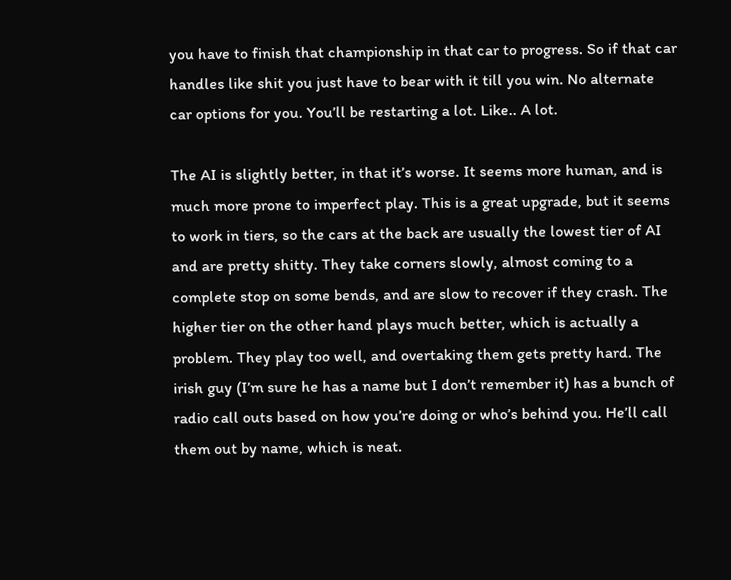you have to finish that championship in that car to progress. So if that car handles like shit you just have to bear with it till you win. No alternate car options for you. You’ll be restarting a lot. Like.. A lot.

The AI is slightly better, in that it’s worse. It seems more human, and is much more prone to imperfect play. This is a great upgrade, but it seems to work in tiers, so the cars at the back are usually the lowest tier of AI and are pretty shitty. They take corners slowly, almost coming to a complete stop on some bends, and are slow to recover if they crash. The higher tier on the other hand plays much better, which is actually a problem. They play too well, and overtaking them gets pretty hard. The irish guy (I’m sure he has a name but I don’t remember it) has a bunch of radio call outs based on how you’re doing or who’s behind you. He’ll call them out by name, which is neat.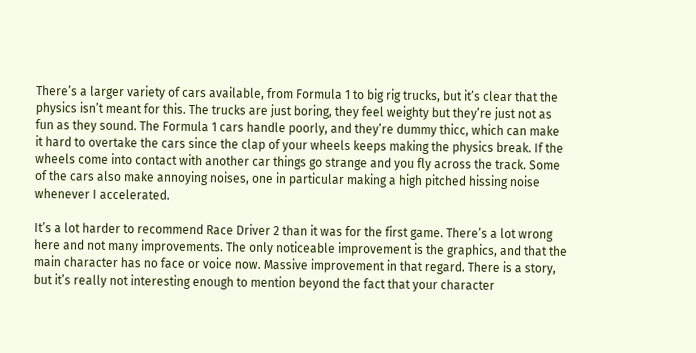There’s a larger variety of cars available, from Formula 1 to big rig trucks, but it’s clear that the physics isn’t meant for this. The trucks are just boring, they feel weighty but they’re just not as fun as they sound. The Formula 1 cars handle poorly, and they’re dummy thicc, which can make it hard to overtake the cars since the clap of your wheels keeps making the physics break. If the wheels come into contact with another car things go strange and you fly across the track. Some of the cars also make annoying noises, one in particular making a high pitched hissing noise whenever I accelerated.

It’s a lot harder to recommend Race Driver 2 than it was for the first game. There’s a lot wrong here and not many improvements. The only noticeable improvement is the graphics, and that the main character has no face or voice now. Massive improvement in that regard. There is a story, but it’s really not interesting enough to mention beyond the fact that your character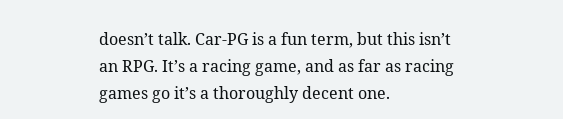doesn’t talk. Car-PG is a fun term, but this isn’t an RPG. It’s a racing game, and as far as racing games go it’s a thoroughly decent one.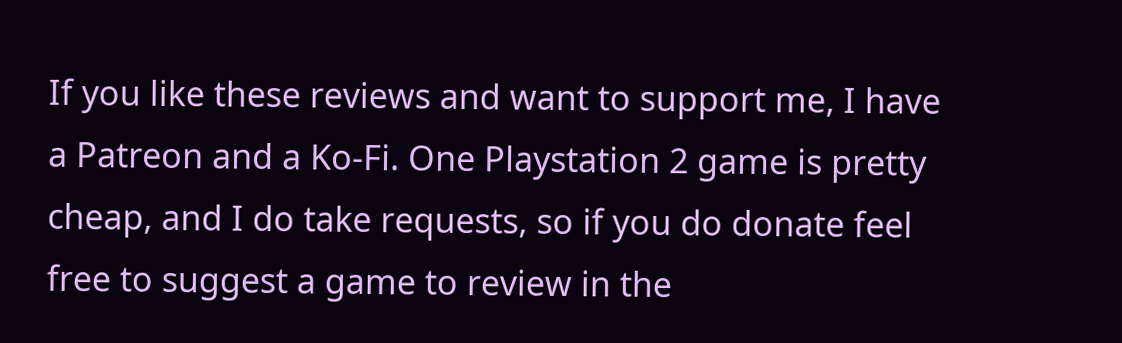If you like these reviews and want to support me, I have a Patreon and a Ko-Fi. One Playstation 2 game is pretty cheap, and I do take requests, so if you do donate feel free to suggest a game to review in the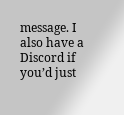message. I also have a Discord if you’d just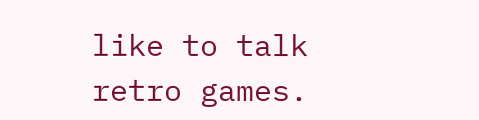like to talk retro games.